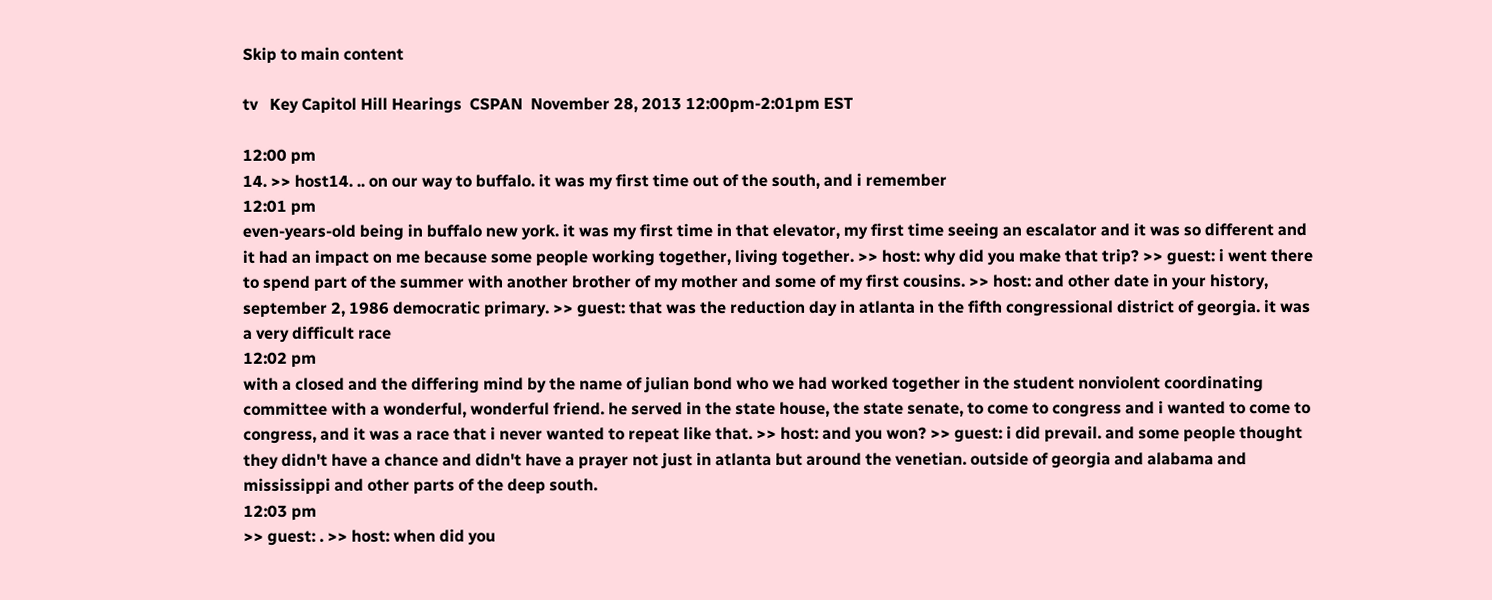Skip to main content

tv   Key Capitol Hill Hearings  CSPAN  November 28, 2013 12:00pm-2:01pm EST

12:00 pm
14. >> host14. .. on our way to buffalo. it was my first time out of the south, and i remember
12:01 pm
even-years-old being in buffalo new york. it was my first time in that elevator, my first time seeing an escalator and it was so different and it had an impact on me because some people working together, living together. >> host: why did you make that trip? >> guest: i went there to spend part of the summer with another brother of my mother and some of my first cousins. >> host: and other date in your history, september 2, 1986 democratic primary. >> guest: that was the reduction day in atlanta in the fifth congressional district of georgia. it was a very difficult race
12:02 pm
with a closed and the differing mind by the name of julian bond who we had worked together in the student nonviolent coordinating committee with a wonderful, wonderful friend. he served in the state house, the state senate, to come to congress and i wanted to come to congress, and it was a race that i never wanted to repeat like that. >> host: and you won? >> guest: i did prevail. and some people thought they didn't have a chance and didn't have a prayer not just in atlanta but around the venetian. outside of georgia and alabama and mississippi and other parts of the deep south.
12:03 pm
>> guest: . >> host: when did you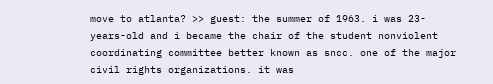move to atlanta? >> guest: the summer of 1963. i was 23-years-old and i became the chair of the student nonviolent coordinating committee better known as sncc. one of the major civil rights organizations. it was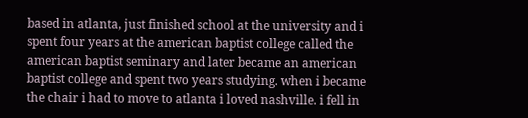based in atlanta, just finished school at the university and i spent four years at the american baptist college called the american baptist seminary and later became an american baptist college and spent two years studying. when i became the chair i had to move to atlanta i loved nashville. i fell in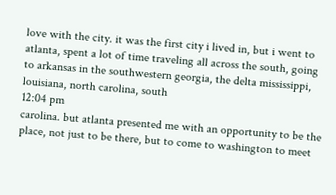love with the city. it was the first city i lived in, but i went to atlanta, spent a lot of time traveling all across the south, going to arkansas in the southwestern georgia, the delta mississippi, louisiana, north carolina, south
12:04 pm
carolina. but atlanta presented me with an opportunity to be the place, not just to be there, but to come to washington to meet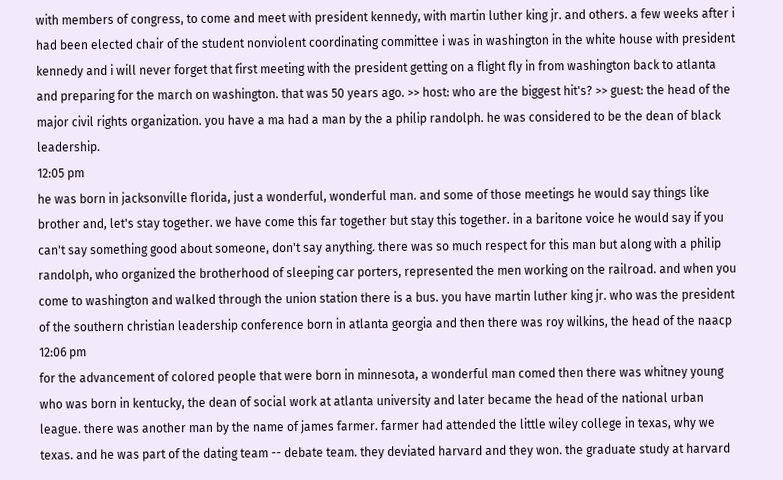with members of congress, to come and meet with president kennedy, with martin luther king jr. and others. a few weeks after i had been elected chair of the student nonviolent coordinating committee i was in washington in the white house with president kennedy and i will never forget that first meeting with the president getting on a flight fly in from washington back to atlanta and preparing for the march on washington. that was 50 years ago. >> host: who are the biggest hit's? >> guest: the head of the major civil rights organization. you have a ma had a man by the a philip randolph. he was considered to be the dean of black leadership.
12:05 pm
he was born in jacksonville florida, just a wonderful, wonderful man. and some of those meetings he would say things like brother and, let's stay together. we have come this far together but stay this together. in a baritone voice he would say if you can't say something good about someone, don't say anything. there was so much respect for this man but along with a philip randolph, who organized the brotherhood of sleeping car porters, represented the men working on the railroad. and when you come to washington and walked through the union station there is a bus. you have martin luther king jr. who was the president of the southern christian leadership conference born in atlanta georgia and then there was roy wilkins, the head of the naacp
12:06 pm
for the advancement of colored people that were born in minnesota, a wonderful man comed then there was whitney young who was born in kentucky, the dean of social work at atlanta university and later became the head of the national urban league. there was another man by the name of james farmer. farmer had attended the little wiley college in texas, why we texas. and he was part of the dating team -- debate team. they deviated harvard and they won. the graduate study at harvard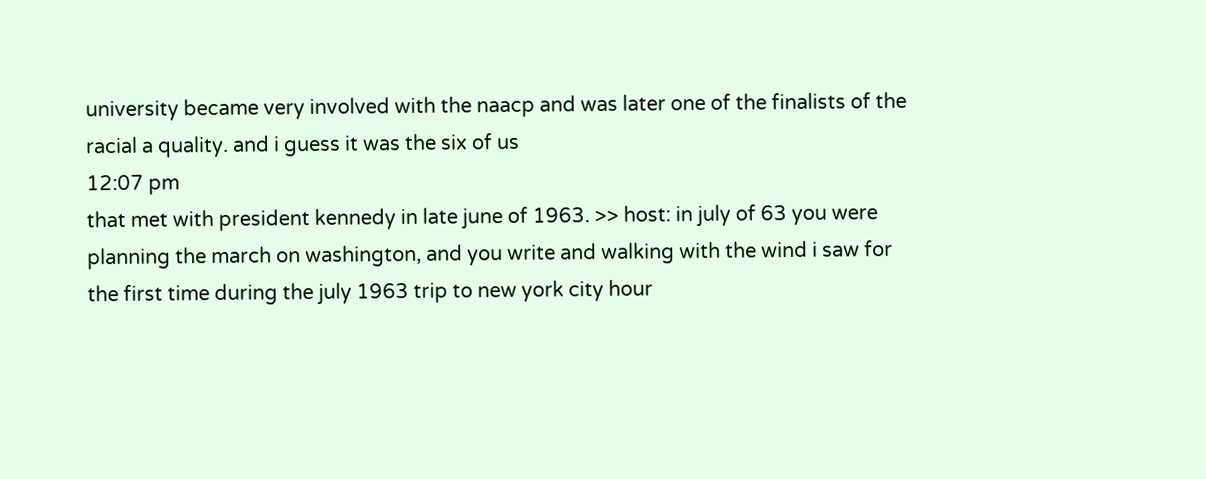university became very involved with the naacp and was later one of the finalists of the racial a quality. and i guess it was the six of us
12:07 pm
that met with president kennedy in late june of 1963. >> host: in july of 63 you were planning the march on washington, and you write and walking with the wind i saw for the first time during the july 1963 trip to new york city hour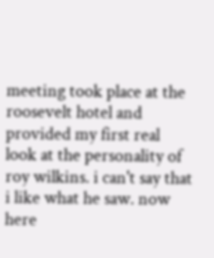meeting took place at the roosevelt hotel and provided my first real look at the personality of roy wilkins. i can't say that i like what he saw. now here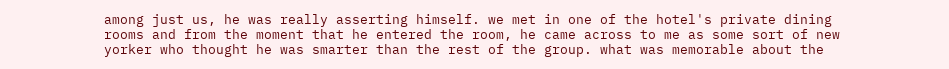among just us, he was really asserting himself. we met in one of the hotel's private dining rooms and from the moment that he entered the room, he came across to me as some sort of new yorker who thought he was smarter than the rest of the group. what was memorable about the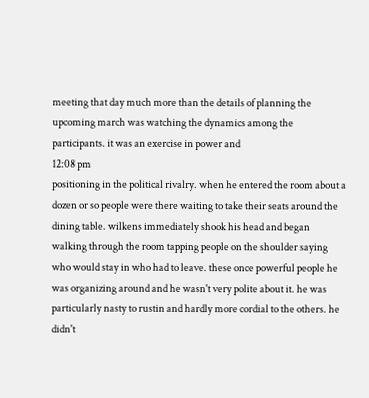meeting that day much more than the details of planning the upcoming march was watching the dynamics among the participants. it was an exercise in power and
12:08 pm
positioning in the political rivalry. when he entered the room about a dozen or so people were there waiting to take their seats around the dining table. wilkens immediately shook his head and began walking through the room tapping people on the shoulder saying who would stay in who had to leave. these once powerful people he was organizing around and he wasn't very polite about it. he was particularly nasty to rustin and hardly more cordial to the others. he didn't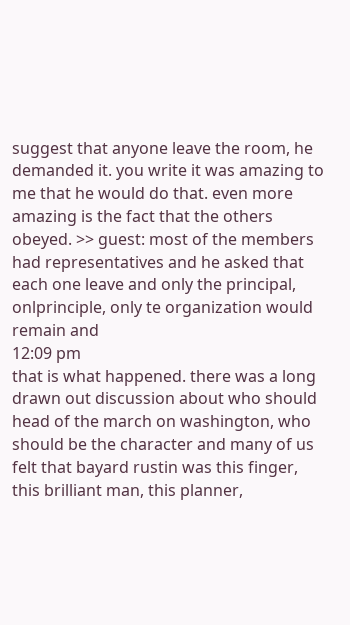suggest that anyone leave the room, he demanded it. you write it was amazing to me that he would do that. even more amazing is the fact that the others obeyed. >> guest: most of the members had representatives and he asked that each one leave and only the principal, onlprinciple, only te organization would remain and
12:09 pm
that is what happened. there was a long drawn out discussion about who should head of the march on washington, who should be the character and many of us felt that bayard rustin was this finger, this brilliant man, this planner,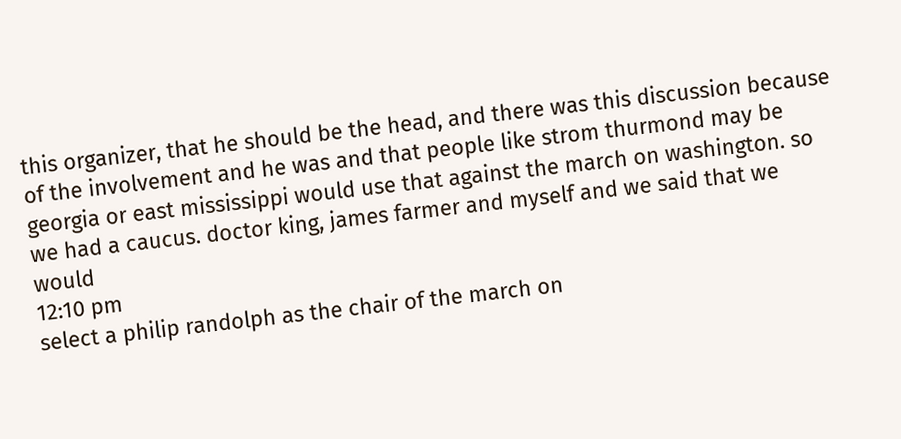this organizer, that he should be the head, and there was this discussion because of the involvement and he was and that people like strom thurmond may be georgia or east mississippi would use that against the march on washington. so we had a caucus. doctor king, james farmer and myself and we said that we would
12:10 pm
select a philip randolph as the chair of the march on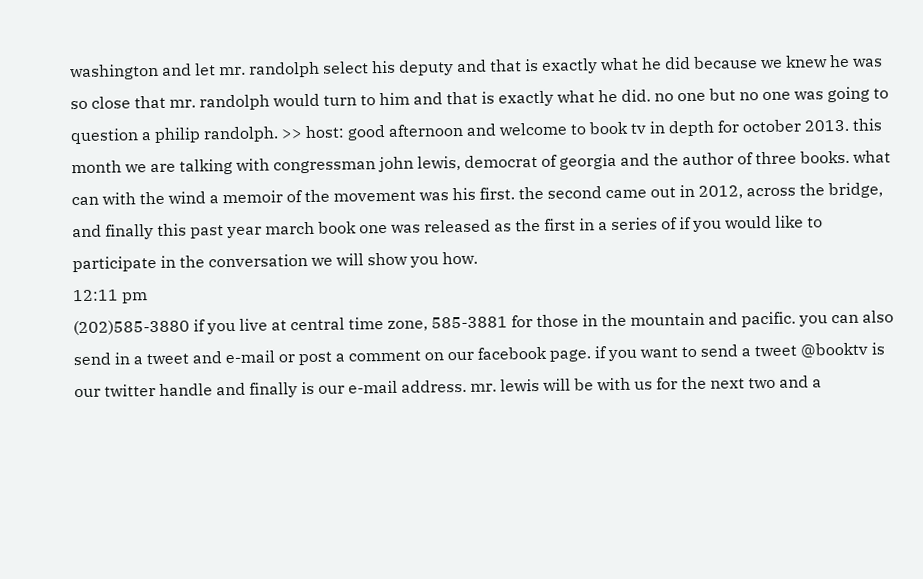washington and let mr. randolph select his deputy and that is exactly what he did because we knew he was so close that mr. randolph would turn to him and that is exactly what he did. no one but no one was going to question a philip randolph. >> host: good afternoon and welcome to book tv in depth for october 2013. this month we are talking with congressman john lewis, democrat of georgia and the author of three books. what can with the wind a memoir of the movement was his first. the second came out in 2012, across the bridge, and finally this past year march book one was released as the first in a series of if you would like to participate in the conversation we will show you how.
12:11 pm
(202)585-3880 if you live at central time zone, 585-3881 for those in the mountain and pacific. you can also send in a tweet and e-mail or post a comment on our facebook page. if you want to send a tweet @booktv is our twitter handle and finally is our e-mail address. mr. lewis will be with us for the next two and a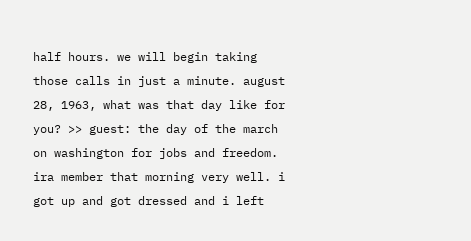half hours. we will begin taking those calls in just a minute. august 28, 1963, what was that day like for you? >> guest: the day of the march on washington for jobs and freedom. ira member that morning very well. i got up and got dressed and i left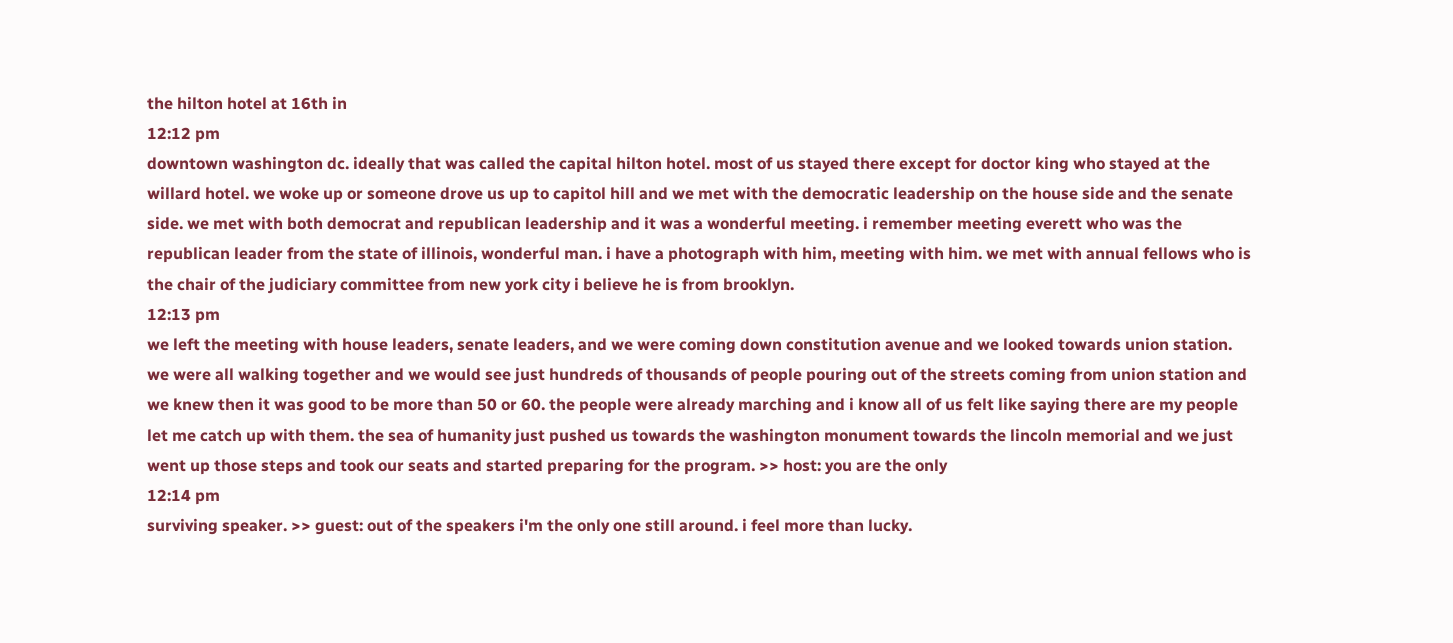the hilton hotel at 16th in
12:12 pm
downtown washington dc. ideally that was called the capital hilton hotel. most of us stayed there except for doctor king who stayed at the willard hotel. we woke up or someone drove us up to capitol hill and we met with the democratic leadership on the house side and the senate side. we met with both democrat and republican leadership and it was a wonderful meeting. i remember meeting everett who was the republican leader from the state of illinois, wonderful man. i have a photograph with him, meeting with him. we met with annual fellows who is the chair of the judiciary committee from new york city i believe he is from brooklyn.
12:13 pm
we left the meeting with house leaders, senate leaders, and we were coming down constitution avenue and we looked towards union station. we were all walking together and we would see just hundreds of thousands of people pouring out of the streets coming from union station and we knew then it was good to be more than 50 or 60. the people were already marching and i know all of us felt like saying there are my people let me catch up with them. the sea of humanity just pushed us towards the washington monument towards the lincoln memorial and we just went up those steps and took our seats and started preparing for the program. >> host: you are the only
12:14 pm
surviving speaker. >> guest: out of the speakers i'm the only one still around. i feel more than lucky.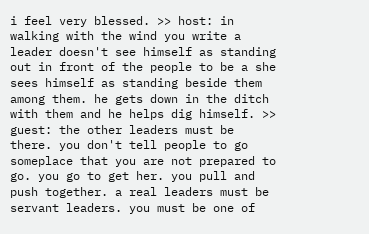i feel very blessed. >> host: in walking with the wind you write a leader doesn't see himself as standing out in front of the people to be a she sees himself as standing beside them among them. he gets down in the ditch with them and he helps dig himself. >> guest: the other leaders must be there. you don't tell people to go someplace that you are not prepared to go. you go to get her. you pull and push together. a real leaders must be servant leaders. you must be one of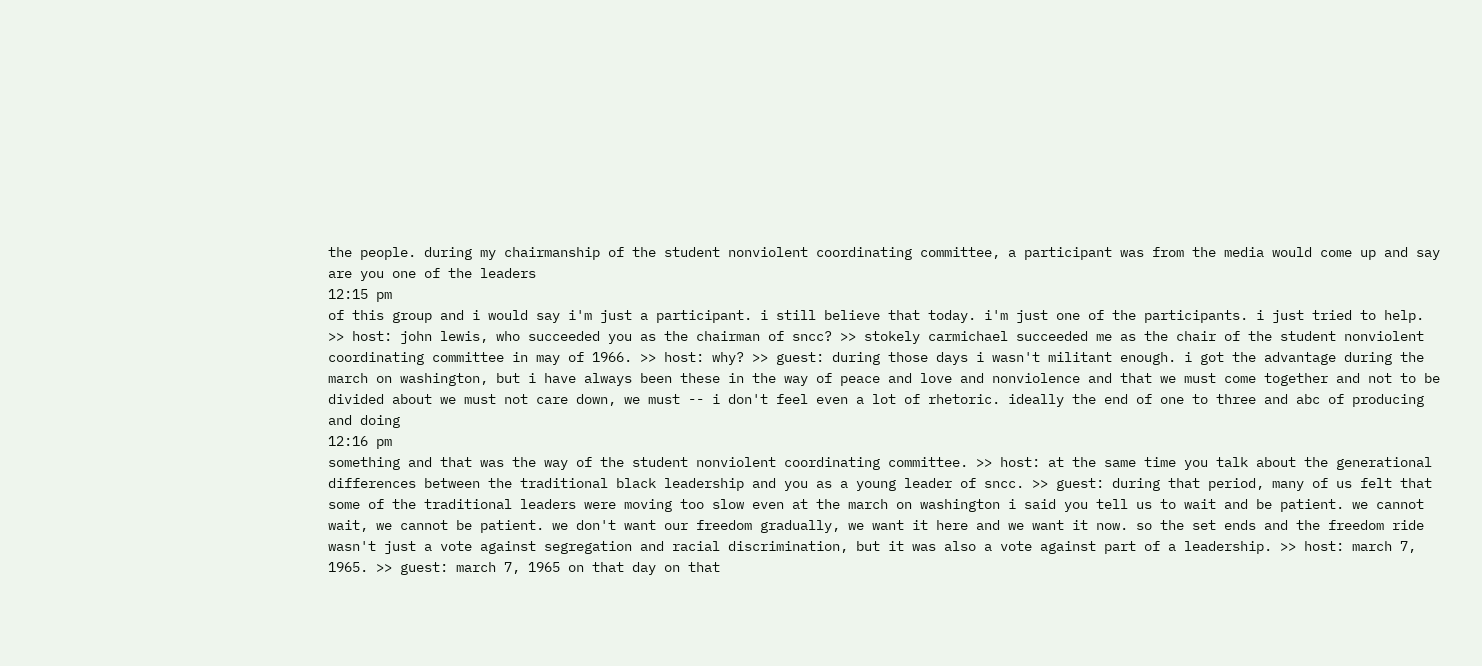the people. during my chairmanship of the student nonviolent coordinating committee, a participant was from the media would come up and say are you one of the leaders
12:15 pm
of this group and i would say i'm just a participant. i still believe that today. i'm just one of the participants. i just tried to help. >> host: john lewis, who succeeded you as the chairman of sncc? >> stokely carmichael succeeded me as the chair of the student nonviolent coordinating committee in may of 1966. >> host: why? >> guest: during those days i wasn't militant enough. i got the advantage during the march on washington, but i have always been these in the way of peace and love and nonviolence and that we must come together and not to be divided about we must not care down, we must -- i don't feel even a lot of rhetoric. ideally the end of one to three and abc of producing and doing
12:16 pm
something and that was the way of the student nonviolent coordinating committee. >> host: at the same time you talk about the generational differences between the traditional black leadership and you as a young leader of sncc. >> guest: during that period, many of us felt that some of the traditional leaders were moving too slow even at the march on washington i said you tell us to wait and be patient. we cannot wait, we cannot be patient. we don't want our freedom gradually, we want it here and we want it now. so the set ends and the freedom ride wasn't just a vote against segregation and racial discrimination, but it was also a vote against part of a leadership. >> host: march 7, 1965. >> guest: march 7, 1965 on that day on that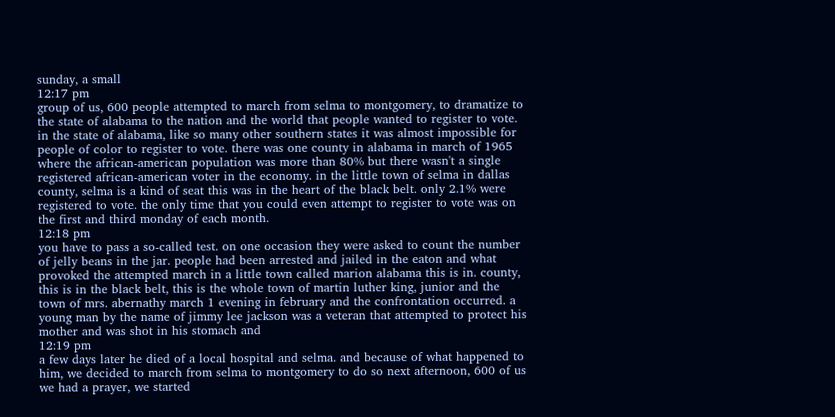sunday, a small
12:17 pm
group of us, 600 people attempted to march from selma to montgomery, to dramatize to the state of alabama to the nation and the world that people wanted to register to vote. in the state of alabama, like so many other southern states it was almost impossible for people of color to register to vote. there was one county in alabama in march of 1965 where the african-american population was more than 80% but there wasn't a single registered african-american voter in the economy. in the little town of selma in dallas county, selma is a kind of seat this was in the heart of the black belt. only 2.1% were registered to vote. the only time that you could even attempt to register to vote was on the first and third monday of each month.
12:18 pm
you have to pass a so-called test. on one occasion they were asked to count the number of jelly beans in the jar. people had been arrested and jailed in the eaton and what provoked the attempted march in a little town called marion alabama this is in. county, this is in the black belt, this is the whole town of martin luther king, junior and the town of mrs. abernathy march 1 evening in february and the confrontation occurred. a young man by the name of jimmy lee jackson was a veteran that attempted to protect his mother and was shot in his stomach and
12:19 pm
a few days later he died of a local hospital and selma. and because of what happened to him, we decided to march from selma to montgomery to do so next afternoon, 600 of us we had a prayer, we started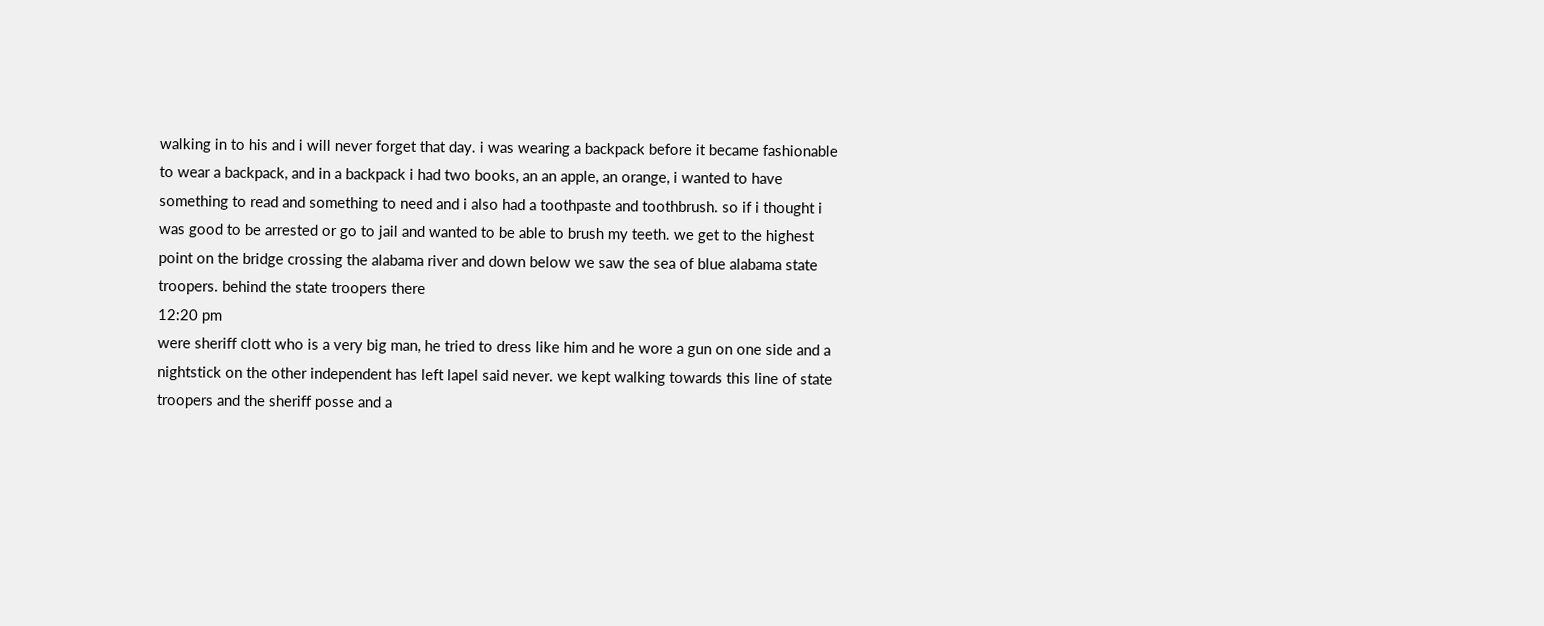walking in to his and i will never forget that day. i was wearing a backpack before it became fashionable to wear a backpack, and in a backpack i had two books, an an apple, an orange, i wanted to have something to read and something to need and i also had a toothpaste and toothbrush. so if i thought i was good to be arrested or go to jail and wanted to be able to brush my teeth. we get to the highest point on the bridge crossing the alabama river and down below we saw the sea of blue alabama state troopers. behind the state troopers there
12:20 pm
were sheriff clott who is a very big man, he tried to dress like him and he wore a gun on one side and a nightstick on the other independent has left lapel said never. we kept walking towards this line of state troopers and the sheriff posse and a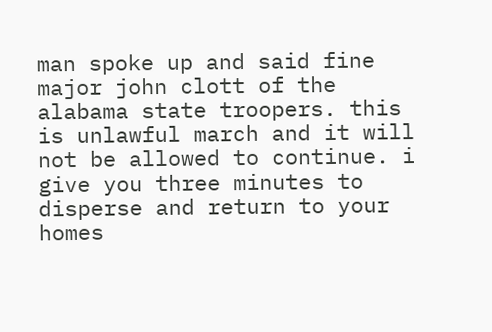man spoke up and said fine major john clott of the alabama state troopers. this is unlawful march and it will not be allowed to continue. i give you three minutes to disperse and return to your homes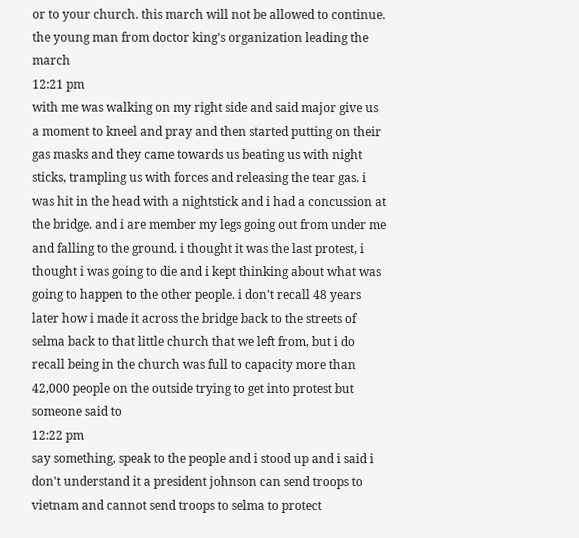or to your church. this march will not be allowed to continue. the young man from doctor king's organization leading the march
12:21 pm
with me was walking on my right side and said major give us a moment to kneel and pray and then started putting on their gas masks and they came towards us beating us with night sticks, trampling us with forces and releasing the tear gas. i was hit in the head with a nightstick and i had a concussion at the bridge. and i are member my legs going out from under me and falling to the ground. i thought it was the last protest, i thought i was going to die and i kept thinking about what was going to happen to the other people. i don't recall 48 years later how i made it across the bridge back to the streets of selma back to that little church that we left from, but i do recall being in the church was full to capacity more than 42,000 people on the outside trying to get into protest but someone said to
12:22 pm
say something, speak to the people and i stood up and i said i don't understand it a president johnson can send troops to vietnam and cannot send troops to selma to protect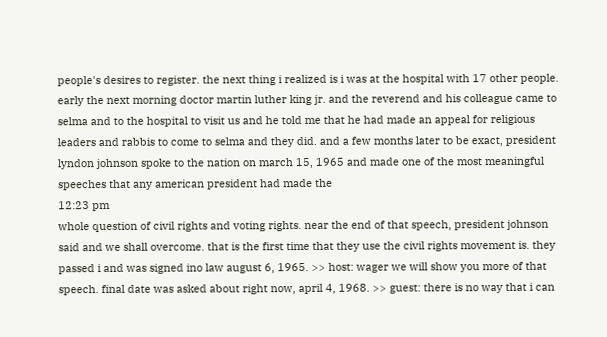people's desires to register. the next thing i realized is i was at the hospital with 17 other people. early the next morning doctor martin luther king jr. and the reverend and his colleague came to selma and to the hospital to visit us and he told me that he had made an appeal for religious leaders and rabbis to come to selma and they did. and a few months later to be exact, president lyndon johnson spoke to the nation on march 15, 1965 and made one of the most meaningful speeches that any american president had made the
12:23 pm
whole question of civil rights and voting rights. near the end of that speech, president johnson said and we shall overcome. that is the first time that they use the civil rights movement is. they passed i and was signed ino law august 6, 1965. >> host: wager we will show you more of that speech. final date was asked about right now, april 4, 1968. >> guest: there is no way that i can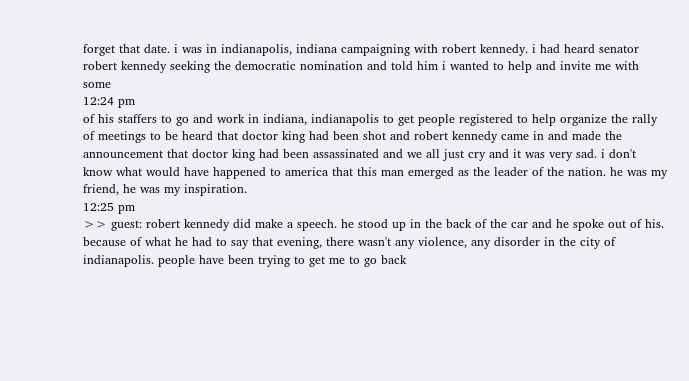forget that date. i was in indianapolis, indiana campaigning with robert kennedy. i had heard senator robert kennedy seeking the democratic nomination and told him i wanted to help and invite me with some
12:24 pm
of his staffers to go and work in indiana, indianapolis to get people registered to help organize the rally of meetings to be heard that doctor king had been shot and robert kennedy came in and made the announcement that doctor king had been assassinated and we all just cry and it was very sad. i don't know what would have happened to america that this man emerged as the leader of the nation. he was my friend, he was my inspiration.
12:25 pm
>> guest: robert kennedy did make a speech. he stood up in the back of the car and he spoke out of his. because of what he had to say that evening, there wasn't any violence, any disorder in the city of indianapolis. people have been trying to get me to go back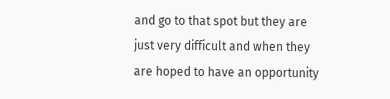and go to that spot but they are just very difficult and when they are hoped to have an opportunity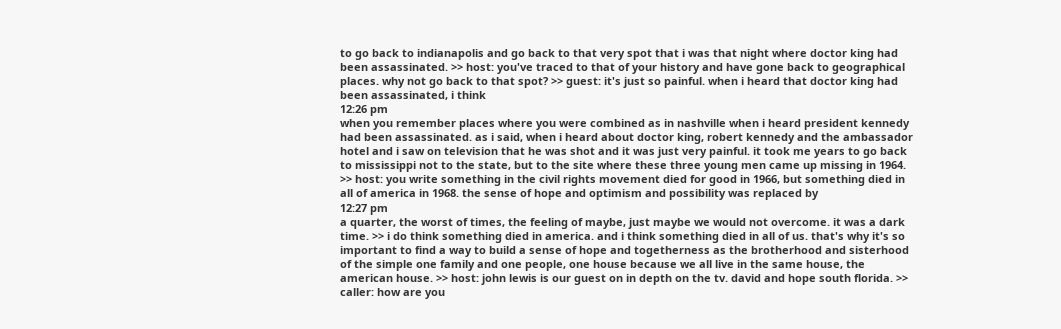to go back to indianapolis and go back to that very spot that i was that night where doctor king had been assassinated. >> host: you've traced to that of your history and have gone back to geographical places. why not go back to that spot? >> guest: it's just so painful. when i heard that doctor king had been assassinated, i think
12:26 pm
when you remember places where you were combined as in nashville when i heard president kennedy had been assassinated. as i said, when i heard about doctor king, robert kennedy and the ambassador hotel and i saw on television that he was shot and it was just very painful. it took me years to go back to mississippi not to the state, but to the site where these three young men came up missing in 1964. >> host: you write something in the civil rights movement died for good in 1966, but something died in all of america in 1968. the sense of hope and optimism and possibility was replaced by
12:27 pm
a quarter, the worst of times, the feeling of maybe, just maybe we would not overcome. it was a dark time. >> i do think something died in america. and i think something died in all of us. that's why it's so important to find a way to build a sense of hope and togetherness as the brotherhood and sisterhood of the simple one family and one people, one house because we all live in the same house, the american house. >> host: john lewis is our guest on in depth on the tv. david and hope south florida. >> caller: how are you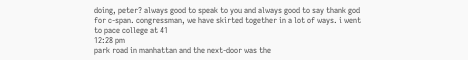doing, peter? always good to speak to you and always good to say thank god for c-span. congressman, we have skirted together in a lot of ways. i went to pace college at 41
12:28 pm
park road in manhattan and the next-door was the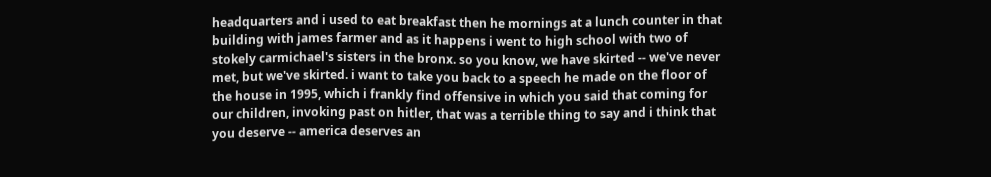headquarters and i used to eat breakfast then he mornings at a lunch counter in that building with james farmer and as it happens i went to high school with two of stokely carmichael's sisters in the bronx. so you know, we have skirted -- we've never met, but we've skirted. i want to take you back to a speech he made on the floor of the house in 1995, which i frankly find offensive in which you said that coming for our children, invoking past on hitler, that was a terrible thing to say and i think that you deserve -- america deserves an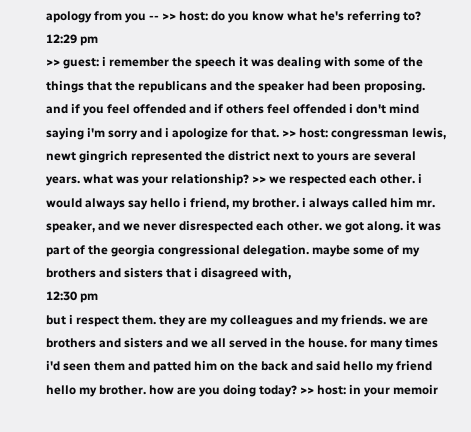apology from you -- >> host: do you know what he's referring to?
12:29 pm
>> guest: i remember the speech it was dealing with some of the things that the republicans and the speaker had been proposing. and if you feel offended and if others feel offended i don't mind saying i'm sorry and i apologize for that. >> host: congressman lewis, newt gingrich represented the district next to yours are several years. what was your relationship? >> we respected each other. i would always say hello i friend, my brother. i always called him mr. speaker, and we never disrespected each other. we got along. it was part of the georgia congressional delegation. maybe some of my brothers and sisters that i disagreed with,
12:30 pm
but i respect them. they are my colleagues and my friends. we are brothers and sisters and we all served in the house. for many times i'd seen them and patted him on the back and said hello my friend hello my brother. how are you doing today? >> host: in your memoir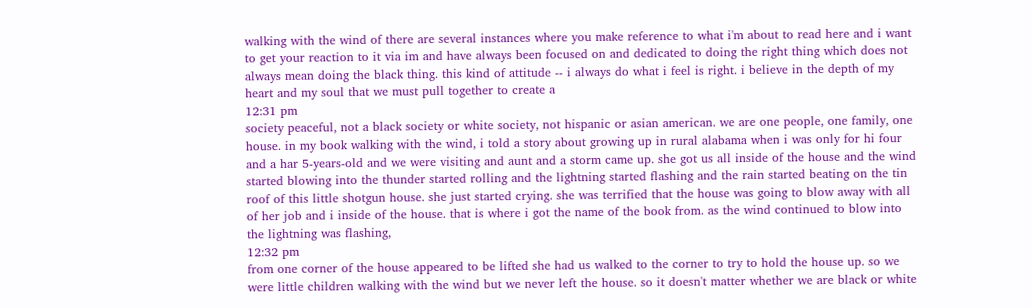walking with the wind of there are several instances where you make reference to what i'm about to read here and i want to get your reaction to it via im and have always been focused on and dedicated to doing the right thing which does not always mean doing the black thing. this kind of attitude -- i always do what i feel is right. i believe in the depth of my heart and my soul that we must pull together to create a
12:31 pm
society peaceful, not a black society or white society, not hispanic or asian american. we are one people, one family, one house. in my book walking with the wind, i told a story about growing up in rural alabama when i was only for hi four and a har 5-years-old and we were visiting and aunt and a storm came up. she got us all inside of the house and the wind started blowing into the thunder started rolling and the lightning started flashing and the rain started beating on the tin roof of this little shotgun house. she just started crying. she was terrified that the house was going to blow away with all of her job and i inside of the house. that is where i got the name of the book from. as the wind continued to blow into the lightning was flashing,
12:32 pm
from one corner of the house appeared to be lifted she had us walked to the corner to try to hold the house up. so we were little children walking with the wind but we never left the house. so it doesn't matter whether we are black or white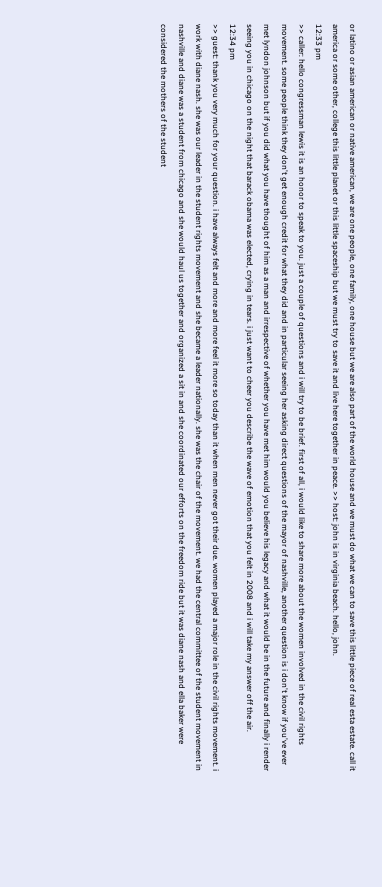or latino or asian american or native american, we are one people, one family, one house but we are also part of the world house and we must do what we can to save this little piece of real esta estate. call it america or some other, college this little planet or this little spaceship but we must try to save it and live here together in peace. >> host: john is in virginia beach. hello, john.
12:33 pm
>> caller: hello congressman lewis it is an honor to speak to you. just a couple of questions and i will try to be brief. first of all, i would like to share more about the women involved in the civil rights movement. some people think they don't get enough credit for what they did and in particular seeing her asking direct questions of the mayor of nashville, another question is i don't know if you've ever met lyndon johnson but if you did what you have thought of him as a man and irrespective of whether you have met him would you believe his legacy and what it would be in the future and finally i render seeing you in chicago on the night that barack obama was elected, crying in tears. i just want to cheer you describe the wave of emotion that you felt in 2008 and i will take my answer off the air.
12:34 pm
>> guest: thank you very much for your question. i have always felt and more and more feel it more so today than it when men never got their due. women played a major role in the civil rights movement. i work with diane nash. she was our leader in the student rights movement and she became a leader nationally. she was the chair of the movement. we had the central committee of the student movement in nashville and diane was a student from chicago and she would haul us together and organized a sit in and she coordinated our efforts on the freedom ride but it was diane nash and ella baker were considered the mothers of the student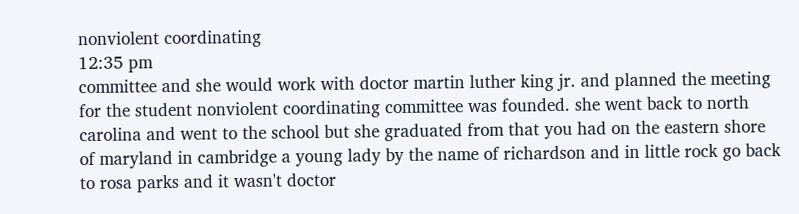nonviolent coordinating
12:35 pm
committee and she would work with doctor martin luther king jr. and planned the meeting for the student nonviolent coordinating committee was founded. she went back to north carolina and went to the school but she graduated from that you had on the eastern shore of maryland in cambridge a young lady by the name of richardson and in little rock go back to rosa parks and it wasn't doctor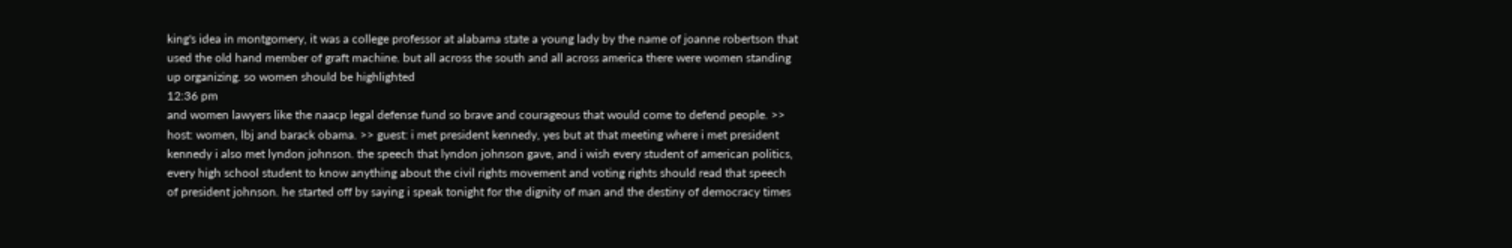king's idea in montgomery, it was a college professor at alabama state a young lady by the name of joanne robertson that used the old hand member of graft machine. but all across the south and all across america there were women standing up organizing. so women should be highlighted
12:36 pm
and women lawyers like the naacp legal defense fund so brave and courageous that would come to defend people. >> host: women, lbj and barack obama. >> guest: i met president kennedy, yes but at that meeting where i met president kennedy i also met lyndon johnson. the speech that lyndon johnson gave, and i wish every student of american politics, every high school student to know anything about the civil rights movement and voting rights should read that speech of president johnson. he started off by saying i speak tonight for the dignity of man and the destiny of democracy times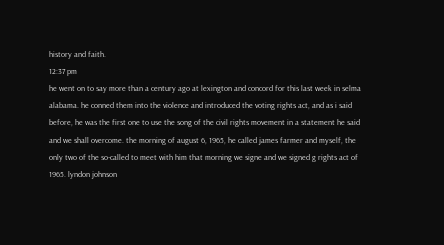history and faith.
12:37 pm
he went on to say more than a century ago at lexington and concord for this last week in selma alabama. he conned them into the violence and introduced the voting rights act, and as i said before, he was the first one to use the song of the civil rights movement in a statement he said and we shall overcome. the morning of august 6, 1965, he called james farmer and myself, the only two of the so-called to meet with him that morning we signe and we signed g rights act of 1965. lyndon johnson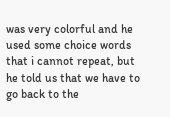was very colorful and he used some choice words that i cannot repeat, but he told us that we have to go back to the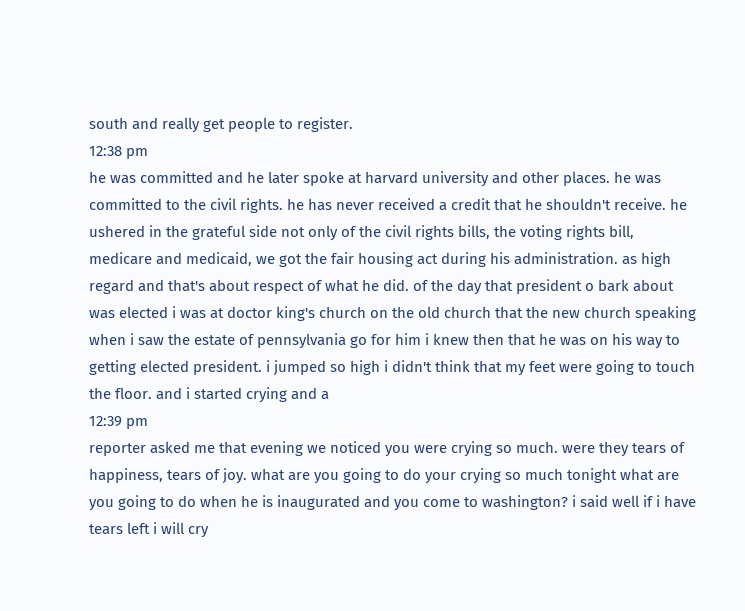south and really get people to register.
12:38 pm
he was committed and he later spoke at harvard university and other places. he was committed to the civil rights. he has never received a credit that he shouldn't receive. he ushered in the grateful side not only of the civil rights bills, the voting rights bill, medicare and medicaid, we got the fair housing act during his administration. as high regard and that's about respect of what he did. of the day that president o bark about was elected i was at doctor king's church on the old church that the new church speaking when i saw the estate of pennsylvania go for him i knew then that he was on his way to getting elected president. i jumped so high i didn't think that my feet were going to touch the floor. and i started crying and a
12:39 pm
reporter asked me that evening we noticed you were crying so much. were they tears of happiness, tears of joy. what are you going to do your crying so much tonight what are you going to do when he is inaugurated and you come to washington? i said well if i have tears left i will cry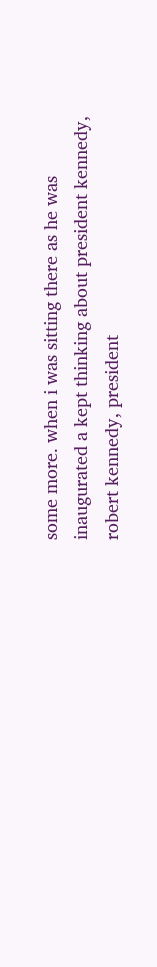some more. when i was sitting there as he was inaugurated a kept thinking about president kennedy, robert kennedy, president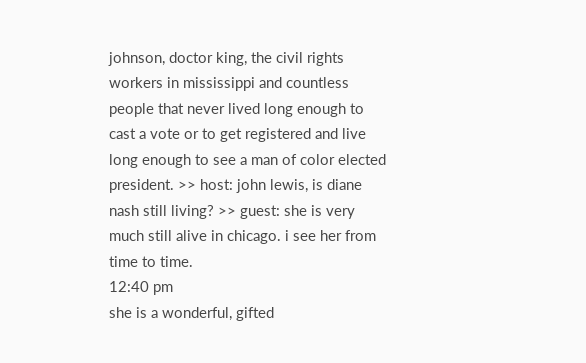johnson, doctor king, the civil rights workers in mississippi and countless people that never lived long enough to cast a vote or to get registered and live long enough to see a man of color elected president. >> host: john lewis, is diane nash still living? >> guest: she is very much still alive in chicago. i see her from time to time.
12:40 pm
she is a wonderful, gifted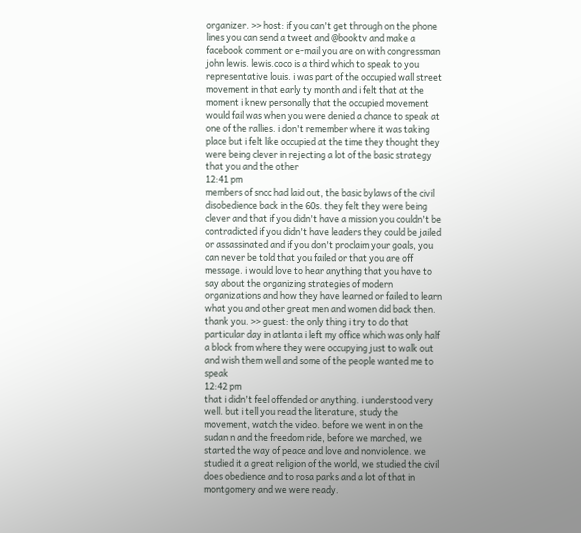organizer. >> host: if you can't get through on the phone lines you can send a tweet and @booktv and make a facebook comment or e-mail you are on with congressman john lewis. lewis.coco is a third which to speak to you representative louis. i was part of the occupied wall street movement in that early ty month and i felt that at the moment i knew personally that the occupied movement would fail was when you were denied a chance to speak at one of the rallies. i don't remember where it was taking place but i felt like occupied at the time they thought they were being clever in rejecting a lot of the basic strategy that you and the other
12:41 pm
members of sncc had laid out, the basic bylaws of the civil disobedience back in the 60s. they felt they were being clever and that if you didn't have a mission you couldn't be contradicted if you didn't have leaders they could be jailed or assassinated and if you don't proclaim your goals, you can never be told that you failed or that you are off message. i would love to hear anything that you have to say about the organizing strategies of modern organizations and how they have learned or failed to learn what you and other great men and women did back then. thank you. >> guest: the only thing i try to do that particular day in atlanta i left my office which was only half a block from where they were occupying just to walk out and wish them well and some of the people wanted me to speak
12:42 pm
that i didn't feel offended or anything. i understood very well. but i tell you read the literature, study the movement, watch the video. before we went in on the sudan n and the freedom ride, before we marched, we started the way of peace and love and nonviolence. we studied it a great religion of the world, we studied the civil does obedience and to rosa parks and a lot of that in montgomery and we were ready.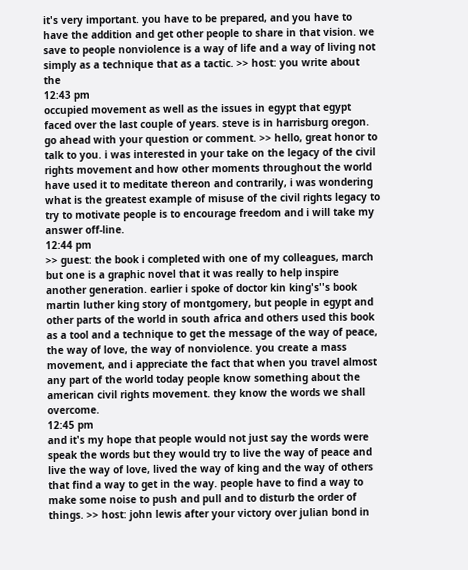it's very important. you have to be prepared, and you have to have the addition and get other people to share in that vision. we save to people nonviolence is a way of life and a way of living not simply as a technique that as a tactic. >> host: you write about the
12:43 pm
occupied movement as well as the issues in egypt that egypt faced over the last couple of years. steve is in harrisburg oregon. go ahead with your question or comment. >> hello, great honor to talk to you. i was interested in your take on the legacy of the civil rights movement and how other moments throughout the world have used it to meditate thereon and contrarily, i was wondering what is the greatest example of misuse of the civil rights legacy to try to motivate people is to encourage freedom and i will take my answer off-line.
12:44 pm
>> guest: the book i completed with one of my colleagues, march but one is a graphic novel that it was really to help inspire another generation. earlier i spoke of doctor kin king's''s book martin luther king story of montgomery, but people in egypt and other parts of the world in south africa and others used this book as a tool and a technique to get the message of the way of peace, the way of love, the way of nonviolence. you create a mass movement, and i appreciate the fact that when you travel almost any part of the world today people know something about the american civil rights movement. they know the words we shall overcome.
12:45 pm
and it's my hope that people would not just say the words were speak the words but they would try to live the way of peace and live the way of love, lived the way of king and the way of others that find a way to get in the way. people have to find a way to make some noise to push and pull and to disturb the order of things. >> host: john lewis after your victory over julian bond in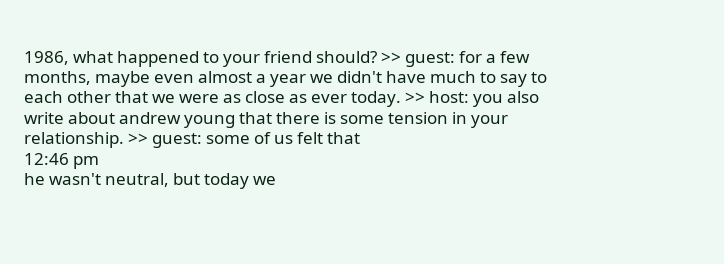1986, what happened to your friend should? >> guest: for a few months, maybe even almost a year we didn't have much to say to each other that we were as close as ever today. >> host: you also write about andrew young that there is some tension in your relationship. >> guest: some of us felt that
12:46 pm
he wasn't neutral, but today we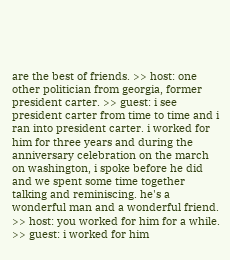are the best of friends. >> host: one other politician from georgia, former president carter. >> guest: i see president carter from time to time and i ran into president carter. i worked for him for three years and during the anniversary celebration on the march on washington, i spoke before he did and we spent some time together talking and reminiscing. he's a wonderful man and a wonderful friend. >> host: you worked for him for a while. >> guest: i worked for him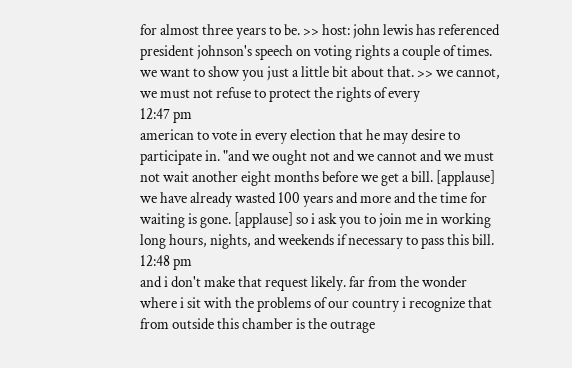for almost three years to be. >> host: john lewis has referenced president johnson's speech on voting rights a couple of times. we want to show you just a little bit about that. >> we cannot, we must not refuse to protect the rights of every
12:47 pm
american to vote in every election that he may desire to participate in. "and we ought not and we cannot and we must not wait another eight months before we get a bill. [applause] we have already wasted 100 years and more and the time for waiting is gone. [applause] so i ask you to join me in working long hours, nights, and weekends if necessary to pass this bill.
12:48 pm
and i don't make that request likely. far from the wonder where i sit with the problems of our country i recognize that from outside this chamber is the outrage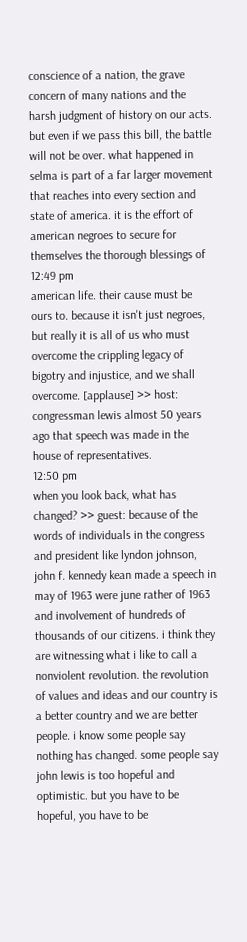conscience of a nation, the grave concern of many nations and the harsh judgment of history on our acts. but even if we pass this bill, the battle will not be over. what happened in selma is part of a far larger movement that reaches into every section and state of america. it is the effort of american negroes to secure for themselves the thorough blessings of
12:49 pm
american life. their cause must be ours to. because it isn't just negroes, but really it is all of us who must overcome the crippling legacy of bigotry and injustice, and we shall overcome. [applause] >> host: congressman lewis almost 50 years ago that speech was made in the house of representatives.
12:50 pm
when you look back, what has changed? >> guest: because of the words of individuals in the congress and president like lyndon johnson, john f. kennedy kean made a speech in may of 1963 were june rather of 1963 and involvement of hundreds of thousands of our citizens. i think they are witnessing what i like to call a nonviolent revolution. the revolution of values and ideas and our country is a better country and we are better people. i know some people say nothing has changed. some people say john lewis is too hopeful and optimistic. but you have to be hopeful, you have to be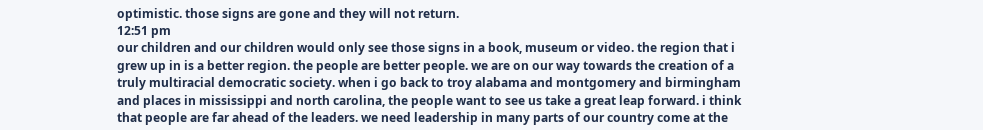optimistic. those signs are gone and they will not return.
12:51 pm
our children and our children would only see those signs in a book, museum or video. the region that i grew up in is a better region. the people are better people. we are on our way towards the creation of a truly multiracial democratic society. when i go back to troy alabama and montgomery and birmingham and places in mississippi and north carolina, the people want to see us take a great leap forward. i think that people are far ahead of the leaders. we need leadership in many parts of our country come at the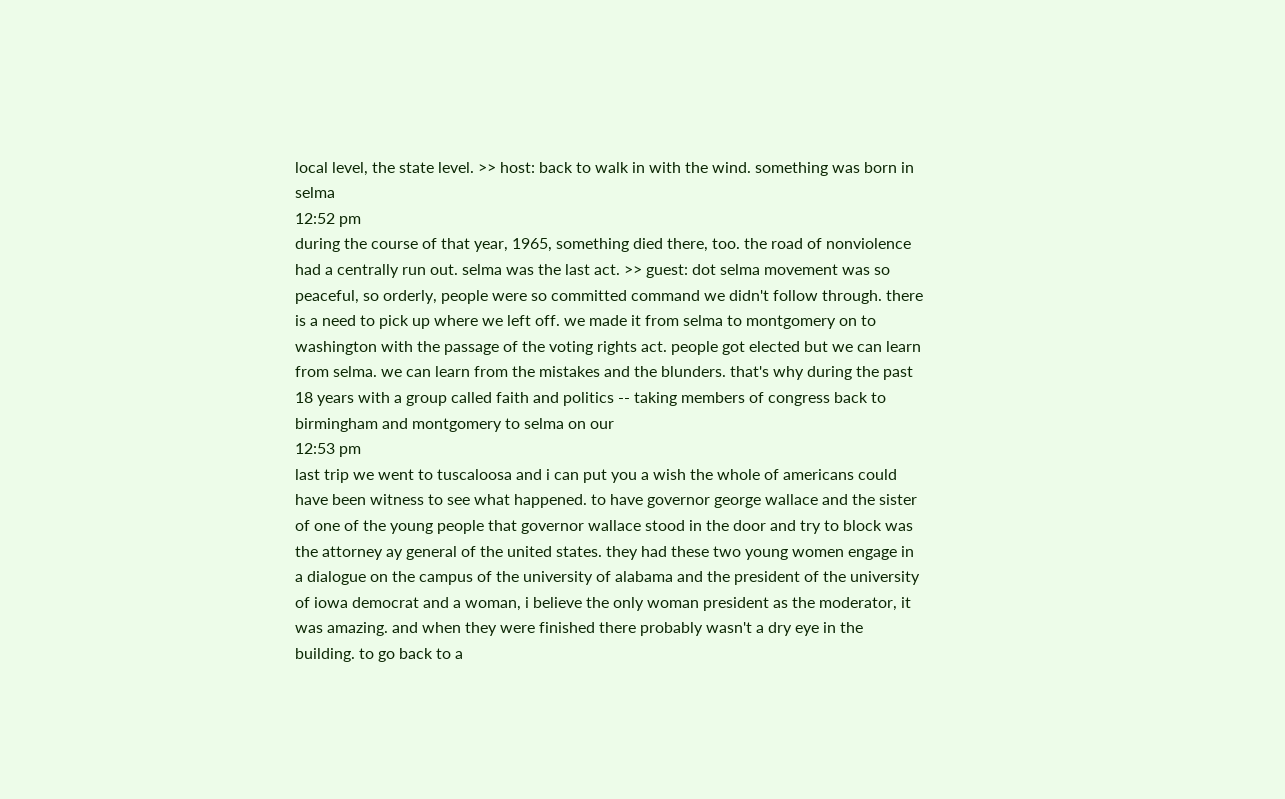local level, the state level. >> host: back to walk in with the wind. something was born in selma
12:52 pm
during the course of that year, 1965, something died there, too. the road of nonviolence had a centrally run out. selma was the last act. >> guest: dot selma movement was so peaceful, so orderly, people were so committed command we didn't follow through. there is a need to pick up where we left off. we made it from selma to montgomery on to washington with the passage of the voting rights act. people got elected but we can learn from selma. we can learn from the mistakes and the blunders. that's why during the past 18 years with a group called faith and politics -- taking members of congress back to birmingham and montgomery to selma on our
12:53 pm
last trip we went to tuscaloosa and i can put you a wish the whole of americans could have been witness to see what happened. to have governor george wallace and the sister of one of the young people that governor wallace stood in the door and try to block was the attorney ay general of the united states. they had these two young women engage in a dialogue on the campus of the university of alabama and the president of the university of iowa democrat and a woman, i believe the only woman president as the moderator, it was amazing. and when they were finished there probably wasn't a dry eye in the building. to go back to a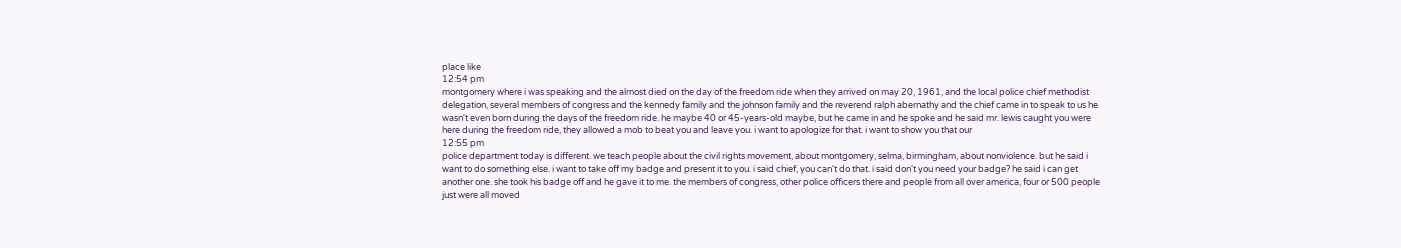place like
12:54 pm
montgomery where i was speaking and the almost died on the day of the freedom ride when they arrived on may 20, 1961, and the local police chief methodist delegation, several members of congress and the kennedy family and the johnson family and the reverend ralph abernathy and the chief came in to speak to us he wasn't even born during the days of the freedom ride. he maybe 40 or 45-years-old maybe, but he came in and he spoke and he said mr. lewis caught you were here during the freedom ride, they allowed a mob to beat you and leave you. i want to apologize for that. i want to show you that our
12:55 pm
police department today is different. we teach people about the civil rights movement, about montgomery, selma, birmingham, about nonviolence. but he said i want to do something else. i want to take off my badge and present it to you. i said chief, you can't do that. i said don't you need your badge? he said i can get another one. she took his badge off and he gave it to me. the members of congress, other police officers there and people from all over america, four or 500 people just were all moved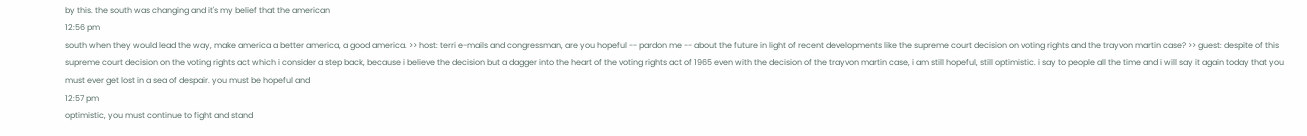by this. the south was changing and it's my belief that the american
12:56 pm
south when they would lead the way, make america a better america, a good america. >> host: terri e-mails and congressman, are you hopeful -- pardon me -- about the future in light of recent developments like the supreme court decision on voting rights and the trayvon martin case? >> guest: despite of this supreme court decision on the voting rights act which i consider a step back, because i believe the decision but a dagger into the heart of the voting rights act of 1965 even with the decision of the trayvon martin case, i am still hopeful, still optimistic. i say to people all the time and i will say it again today that you must ever get lost in a sea of despair. you must be hopeful and
12:57 pm
optimistic, you must continue to fight and stand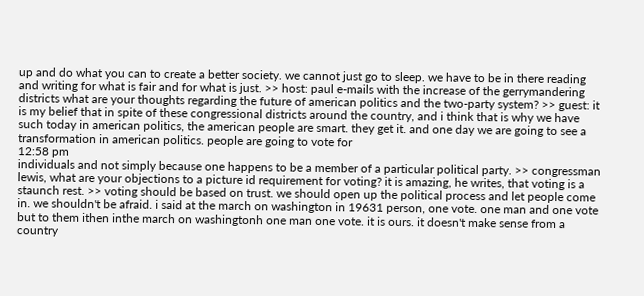up and do what you can to create a better society. we cannot just go to sleep. we have to be in there reading and writing for what is fair and for what is just. >> host: paul e-mails with the increase of the gerrymandering districts what are your thoughts regarding the future of american politics and the two-party system? >> guest: it is my belief that in spite of these congressional districts around the country, and i think that is why we have such today in american politics, the american people are smart. they get it. and one day we are going to see a transformation in american politics. people are going to vote for
12:58 pm
individuals and not simply because one happens to be a member of a particular political party. >> congressman lewis, what are your objections to a picture id requirement for voting? it is amazing, he writes, that voting is a staunch rest. >> voting should be based on trust. we should open up the political process and let people come in. we shouldn't be afraid. i said at the march on washington in 19631 person, one vote. one man and one vote but to them ithen inthe march on washingtonh one man one vote. it is ours. it doesn't make sense from a country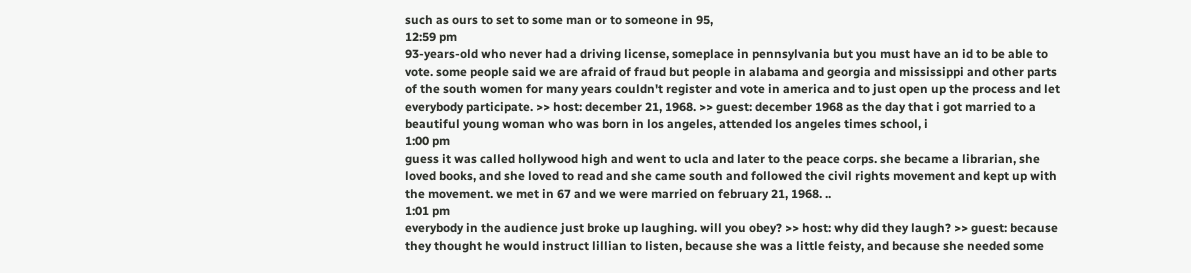such as ours to set to some man or to someone in 95,
12:59 pm
93-years-old who never had a driving license, someplace in pennsylvania but you must have an id to be able to vote. some people said we are afraid of fraud but people in alabama and georgia and mississippi and other parts of the south women for many years couldn't register and vote in america and to just open up the process and let everybody participate. >> host: december 21, 1968. >> guest: december 1968 as the day that i got married to a beautiful young woman who was born in los angeles, attended los angeles times school, i
1:00 pm
guess it was called hollywood high and went to ucla and later to the peace corps. she became a librarian, she loved books, and she loved to read and she came south and followed the civil rights movement and kept up with the movement. we met in 67 and we were married on february 21, 1968. ..
1:01 pm
everybody in the audience just broke up laughing. will you obey? >> host: why did they laugh? >> guest: because they thought he would instruct lillian to listen, because she was a little feisty, and because she needed some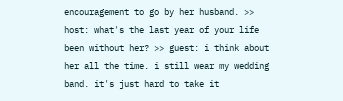encouragement to go by her husband. >> host: what's the last year of your life been without her? >> guest: i think about her all the time. i still wear my wedding band. it's just hard to take it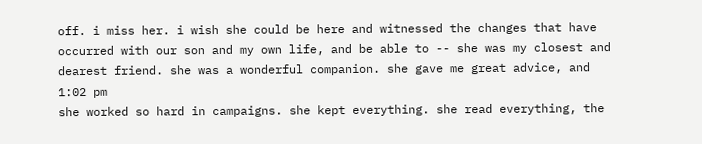off. i miss her. i wish she could be here and witnessed the changes that have occurred with our son and my own life, and be able to -- she was my closest and dearest friend. she was a wonderful companion. she gave me great advice, and
1:02 pm
she worked so hard in campaigns. she kept everything. she read everything, the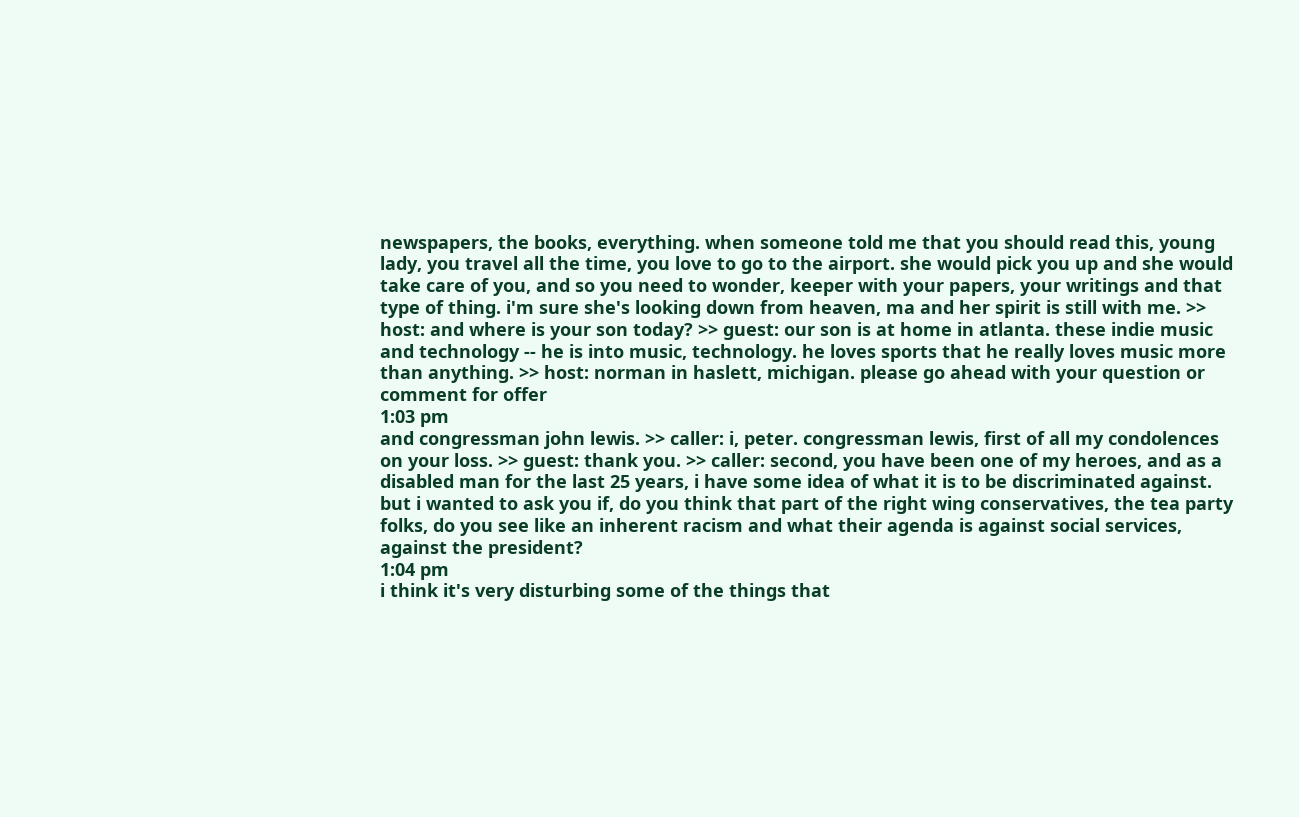newspapers, the books, everything. when someone told me that you should read this, young lady, you travel all the time, you love to go to the airport. she would pick you up and she would take care of you, and so you need to wonder, keeper with your papers, your writings and that type of thing. i'm sure she's looking down from heaven, ma and her spirit is still with me. >> host: and where is your son today? >> guest: our son is at home in atlanta. these indie music and technology -- he is into music, technology. he loves sports that he really loves music more than anything. >> host: norman in haslett, michigan. please go ahead with your question or comment for offer
1:03 pm
and congressman john lewis. >> caller: i, peter. congressman lewis, first of all my condolences on your loss. >> guest: thank you. >> caller: second, you have been one of my heroes, and as a disabled man for the last 25 years, i have some idea of what it is to be discriminated against. but i wanted to ask you if, do you think that part of the right wing conservatives, the tea party folks, do you see like an inherent racism and what their agenda is against social services, against the president?
1:04 pm
i think it's very disturbing some of the things that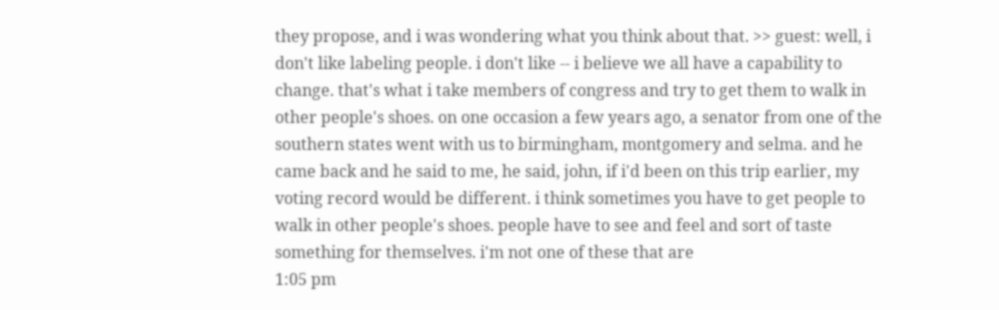they propose, and i was wondering what you think about that. >> guest: well, i don't like labeling people. i don't like -- i believe we all have a capability to change. that's what i take members of congress and try to get them to walk in other people's shoes. on one occasion a few years ago, a senator from one of the southern states went with us to birmingham, montgomery and selma. and he came back and he said to me, he said, john, if i'd been on this trip earlier, my voting record would be different. i think sometimes you have to get people to walk in other people's shoes. people have to see and feel and sort of taste something for themselves. i'm not one of these that are
1:05 pm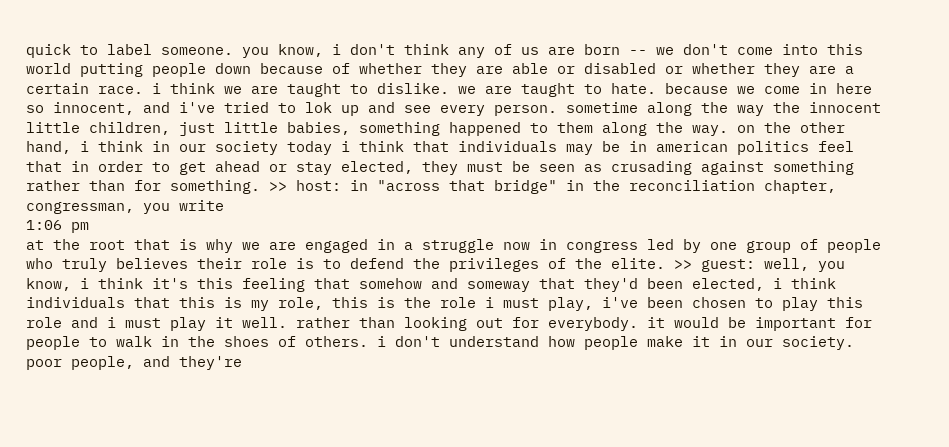quick to label someone. you know, i don't think any of us are born -- we don't come into this world putting people down because of whether they are able or disabled or whether they are a certain race. i think we are taught to dislike. we are taught to hate. because we come in here so innocent, and i've tried to lok up and see every person. sometime along the way the innocent little children, just little babies, something happened to them along the way. on the other hand, i think in our society today i think that individuals may be in american politics feel that in order to get ahead or stay elected, they must be seen as crusading against something rather than for something. >> host: in "across that bridge" in the reconciliation chapter, congressman, you write
1:06 pm
at the root that is why we are engaged in a struggle now in congress led by one group of people who truly believes their role is to defend the privileges of the elite. >> guest: well, you know, i think it's this feeling that somehow and someway that they'd been elected, i think individuals that this is my role, this is the role i must play, i've been chosen to play this role and i must play it well. rather than looking out for everybody. it would be important for people to walk in the shoes of others. i don't understand how people make it in our society. poor people, and they're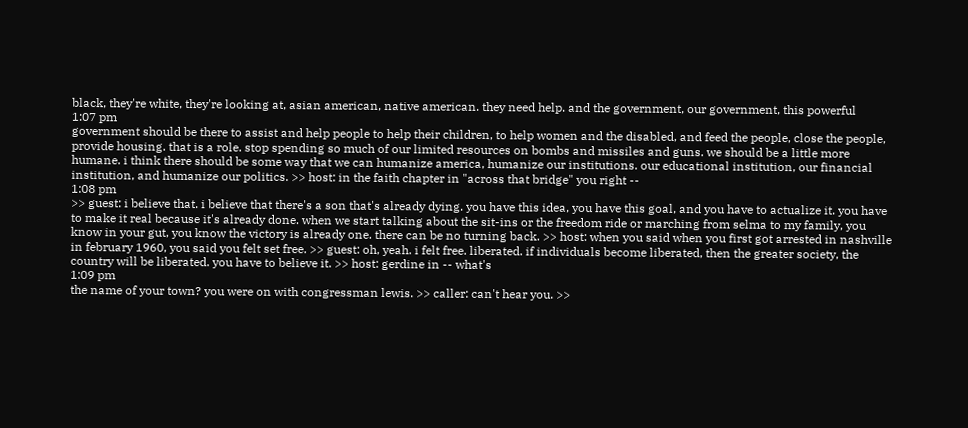black, they're white, they're looking at, asian american, native american. they need help. and the government, our government, this powerful
1:07 pm
government should be there to assist and help people to help their children, to help women and the disabled, and feed the people, close the people, provide housing. that is a role. stop spending so much of our limited resources on bombs and missiles and guns. we should be a little more humane. i think there should be some way that we can humanize america, humanize our institutions. our educational institution, our financial institution, and humanize our politics. >> host: in the faith chapter in "across that bridge" you right --
1:08 pm
>> guest: i believe that. i believe that there's a son that's already dying. you have this idea, you have this goal, and you have to actualize it. you have to make it real because it's already done. when we start talking about the sit-ins or the freedom ride or marching from selma to my family, you know in your gut, you know the victory is already one. there can be no turning back. >> host: when you said when you first got arrested in nashville in february 1960, you said you felt set free. >> guest: oh, yeah. i felt free. liberated. if individuals become liberated, then the greater society, the country will be liberated. you have to believe it. >> host: gerdine in -- what's
1:09 pm
the name of your town? you were on with congressman lewis. >> caller: can't hear you. >>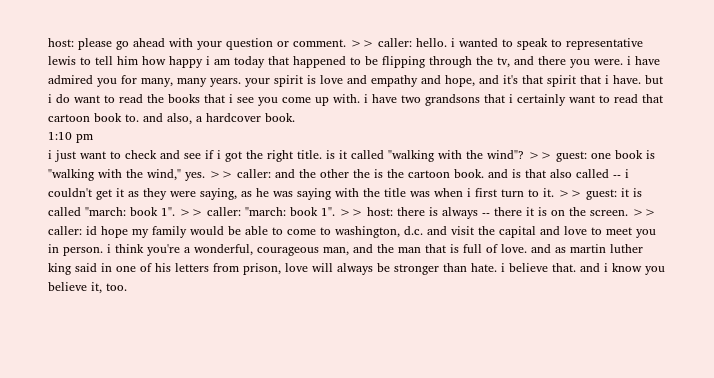host: please go ahead with your question or comment. >> caller: hello. i wanted to speak to representative lewis to tell him how happy i am today that happened to be flipping through the tv, and there you were. i have admired you for many, many years. your spirit is love and empathy and hope, and it's that spirit that i have. but i do want to read the books that i see you come up with. i have two grandsons that i certainly want to read that cartoon book to. and also, a hardcover book.
1:10 pm
i just want to check and see if i got the right title. is it called "walking with the wind"? >> guest: one book is "walking with the wind," yes. >> caller: and the other the is the cartoon book. and is that also called -- i couldn't get it as they were saying, as he was saying with the title was when i first turn to it. >> guest: it is called "march: book 1". >> caller: "march: book 1". >> host: there is always -- there it is on the screen. >> caller: id hope my family would be able to come to washington, d.c. and visit the capital and love to meet you in person. i think you're a wonderful, courageous man, and the man that is full of love. and as martin luther king said in one of his letters from prison, love will always be stronger than hate. i believe that. and i know you believe it, too.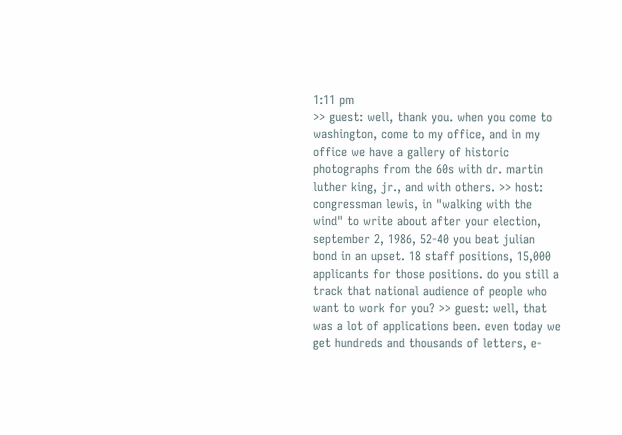1:11 pm
>> guest: well, thank you. when you come to washington, come to my office, and in my office we have a gallery of historic photographs from the 60s with dr. martin luther king, jr., and with others. >> host: congressman lewis, in "walking with the wind" to write about after your election, september 2, 1986, 52-40 you beat julian bond in an upset. 18 staff positions, 15,000 applicants for those positions. do you still a track that national audience of people who want to work for you? >> guest: well, that was a lot of applications been. even today we get hundreds and thousands of letters, e-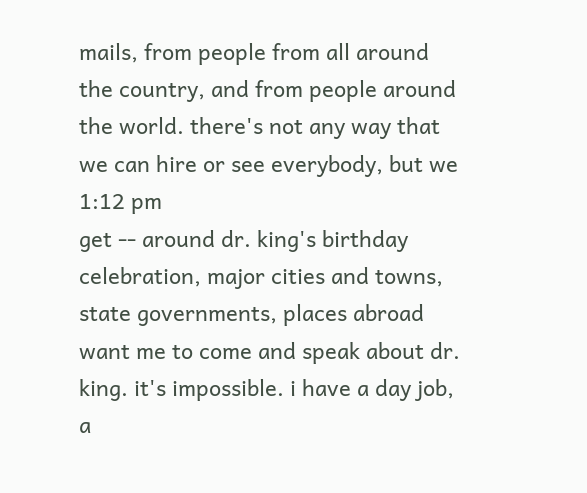mails, from people from all around the country, and from people around the world. there's not any way that we can hire or see everybody, but we
1:12 pm
get -- around dr. king's birthday celebration, major cities and towns, state governments, places abroad want me to come and speak about dr. king. it's impossible. i have a day job, a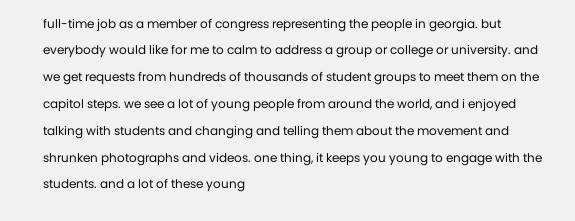full-time job as a member of congress representing the people in georgia. but everybody would like for me to calm to address a group or college or university. and we get requests from hundreds of thousands of student groups to meet them on the capitol steps. we see a lot of young people from around the world, and i enjoyed talking with students and changing and telling them about the movement and shrunken photographs and videos. one thing, it keeps you young to engage with the students. and a lot of these young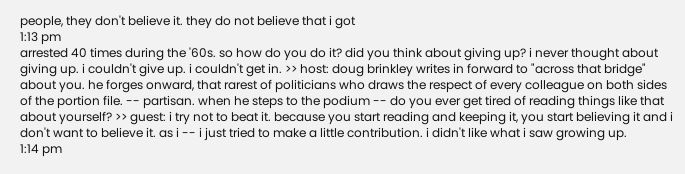people, they don't believe it. they do not believe that i got
1:13 pm
arrested 40 times during the '60s. so how do you do it? did you think about giving up? i never thought about giving up. i couldn't give up. i couldn't get in. >> host: doug brinkley writes in forward to "across that bridge" about you. he forges onward, that rarest of politicians who draws the respect of every colleague on both sides of the portion file. -- partisan. when he steps to the podium -- do you ever get tired of reading things like that about yourself? >> guest: i try not to beat it. because you start reading and keeping it, you start believing it and i don't want to believe it. as i -- i just tried to make a little contribution. i didn't like what i saw growing up.
1:14 pm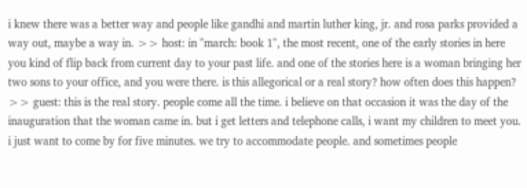i knew there was a better way and people like gandhi and martin luther king, jr. and rosa parks provided a way out, maybe a way in. >> host: in "march: book 1", the most recent, one of the early stories in here you kind of flip back from current day to your past life. and one of the stories here is a woman bringing her two sons to your office, and you were there. is this allegorical or a real story? how often does this happen? >> guest: this is the real story. people come all the time. i believe on that occasion it was the day of the inauguration that the woman came in. but i get letters and telephone calls, i want my children to meet you. i just want to come by for five minutes. we try to accommodate people. and sometimes people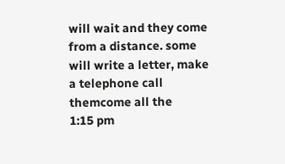will wait and they come from a distance. some will write a letter, make a telephone call themcome all the
1:15 pm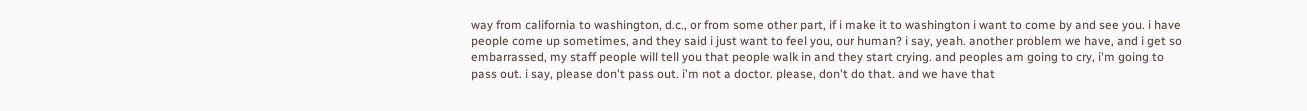way from california to washington, d.c., or from some other part, if i make it to washington i want to come by and see you. i have people come up sometimes, and they said i just want to feel you, our human? i say, yeah. another problem we have, and i get so embarrassed, my staff people will tell you that people walk in and they start crying. and peoples am going to cry, i'm going to pass out. i say, please don't pass out. i'm not a doctor. please, don't do that. and we have that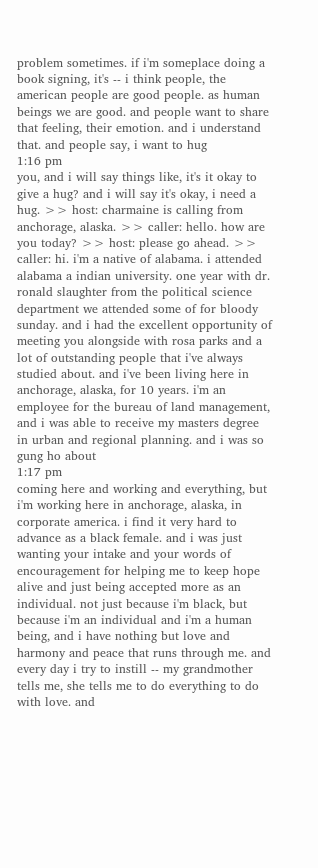problem sometimes. if i'm someplace doing a book signing, it's -- i think people, the american people are good people. as human beings we are good. and people want to share that feeling, their emotion. and i understand that. and people say, i want to hug
1:16 pm
you, and i will say things like, it's it okay to give a hug? and i will say it's okay, i need a hug. >> host: charmaine is calling from anchorage, alaska. >> caller: hello. how are you today? >> host: please go ahead. >> caller: hi. i'm a native of alabama. i attended alabama a indian university. one year with dr. ronald slaughter from the political science department we attended some of for bloody sunday. and i had the excellent opportunity of meeting you alongside with rosa parks and a lot of outstanding people that i've always studied about. and i've been living here in anchorage, alaska, for 10 years. i'm an employee for the bureau of land management, and i was able to receive my masters degree in urban and regional planning. and i was so gung ho about
1:17 pm
coming here and working and everything, but i'm working here in anchorage, alaska, in corporate america. i find it very hard to advance as a black female. and i was just wanting your intake and your words of encouragement for helping me to keep hope alive and just being accepted more as an individual. not just because i'm black, but because i'm an individual and i'm a human being, and i have nothing but love and harmony and peace that runs through me. and every day i try to instill -- my grandmother tells me, she tells me to do everything to do with love. and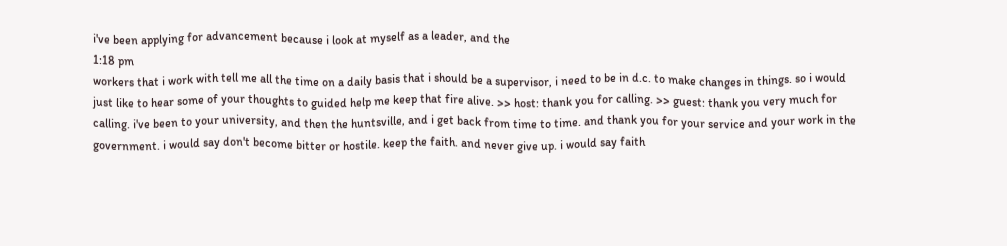i've been applying for advancement because i look at myself as a leader, and the
1:18 pm
workers that i work with tell me all the time on a daily basis that i should be a supervisor, i need to be in d.c. to make changes in things. so i would just like to hear some of your thoughts to guided help me keep that fire alive. >> host: thank you for calling. >> guest: thank you very much for calling. i've been to your university, and then the huntsville, and i get back from time to time. and thank you for your service and your work in the government. i would say don't become bitter or hostile. keep the faith. and never give up. i would say faith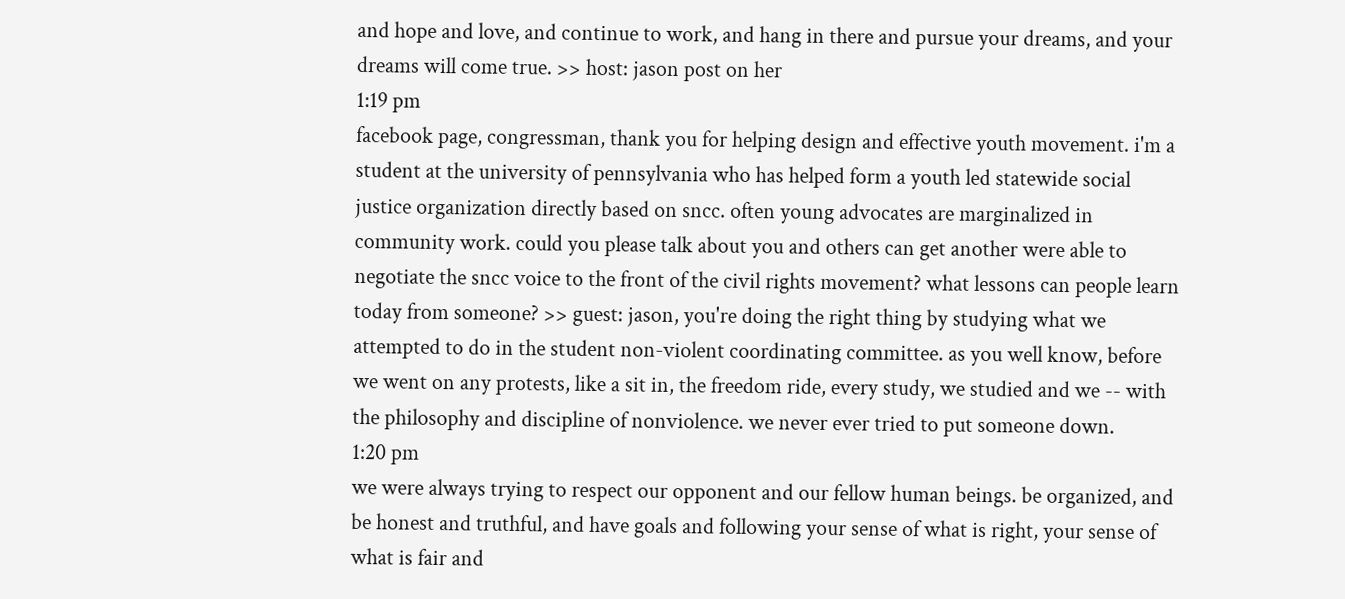and hope and love, and continue to work, and hang in there and pursue your dreams, and your dreams will come true. >> host: jason post on her
1:19 pm
facebook page, congressman, thank you for helping design and effective youth movement. i'm a student at the university of pennsylvania who has helped form a youth led statewide social justice organization directly based on sncc. often young advocates are marginalized in community work. could you please talk about you and others can get another were able to negotiate the sncc voice to the front of the civil rights movement? what lessons can people learn today from someone? >> guest: jason, you're doing the right thing by studying what we attempted to do in the student non-violent coordinating committee. as you well know, before we went on any protests, like a sit in, the freedom ride, every study, we studied and we -- with the philosophy and discipline of nonviolence. we never ever tried to put someone down.
1:20 pm
we were always trying to respect our opponent and our fellow human beings. be organized, and be honest and truthful, and have goals and following your sense of what is right, your sense of what is fair and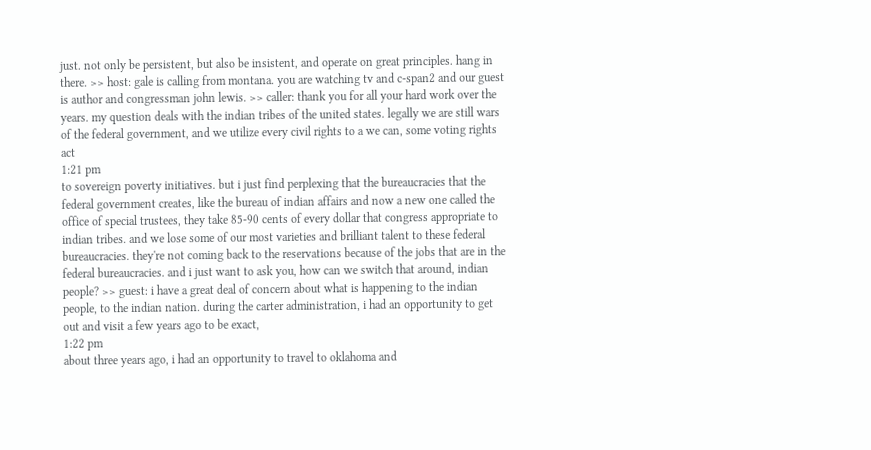just. not only be persistent, but also be insistent, and operate on great principles. hang in there. >> host: gale is calling from montana. you are watching tv and c-span2 and our guest is author and congressman john lewis. >> caller: thank you for all your hard work over the years. my question deals with the indian tribes of the united states. legally we are still wars of the federal government, and we utilize every civil rights to a we can, some voting rights act
1:21 pm
to sovereign poverty initiatives. but i just find perplexing that the bureaucracies that the federal government creates, like the bureau of indian affairs and now a new one called the office of special trustees, they take 85-90 cents of every dollar that congress appropriate to indian tribes. and we lose some of our most varieties and brilliant talent to these federal bureaucracies. they're not coming back to the reservations because of the jobs that are in the federal bureaucracies. and i just want to ask you, how can we switch that around, indian people? >> guest: i have a great deal of concern about what is happening to the indian people, to the indian nation. during the carter administration, i had an opportunity to get out and visit a few years ago to be exact,
1:22 pm
about three years ago, i had an opportunity to travel to oklahoma and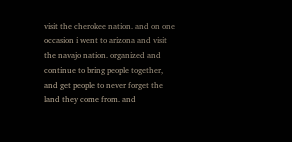visit the cherokee nation. and on one occasion i went to arizona and visit the navajo nation. organized and continue to bring people together, and get people to never forget the land they come from. and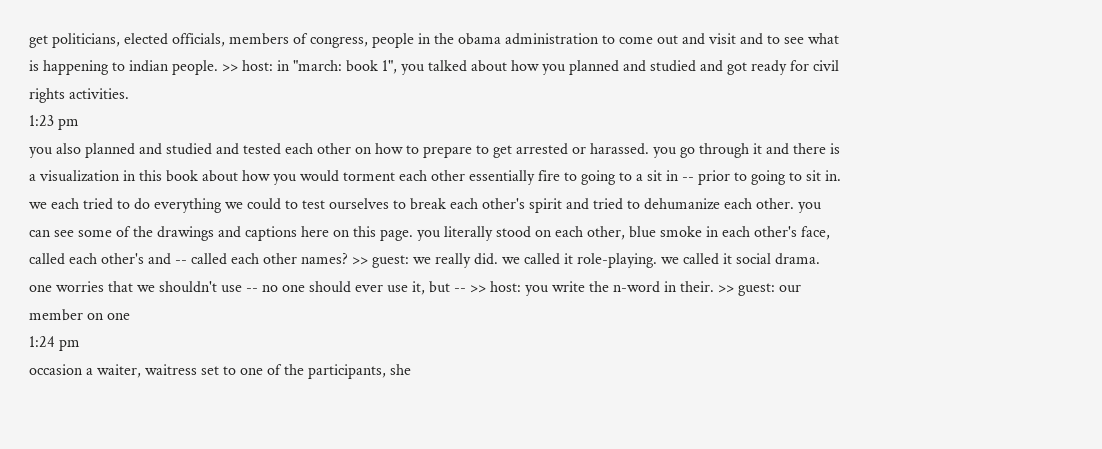get politicians, elected officials, members of congress, people in the obama administration to come out and visit and to see what is happening to indian people. >> host: in "march: book 1", you talked about how you planned and studied and got ready for civil rights activities.
1:23 pm
you also planned and studied and tested each other on how to prepare to get arrested or harassed. you go through it and there is a visualization in this book about how you would torment each other essentially fire to going to a sit in -- prior to going to sit in. we each tried to do everything we could to test ourselves to break each other's spirit and tried to dehumanize each other. you can see some of the drawings and captions here on this page. you literally stood on each other, blue smoke in each other's face, called each other's and -- called each other names? >> guest: we really did. we called it role-playing. we called it social drama. one worries that we shouldn't use -- no one should ever use it, but -- >> host: you write the n-word in their. >> guest: our member on one
1:24 pm
occasion a waiter, waitress set to one of the participants, she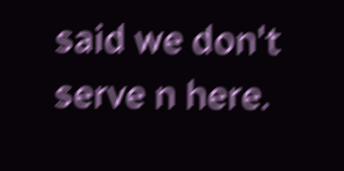said we don't serve n here.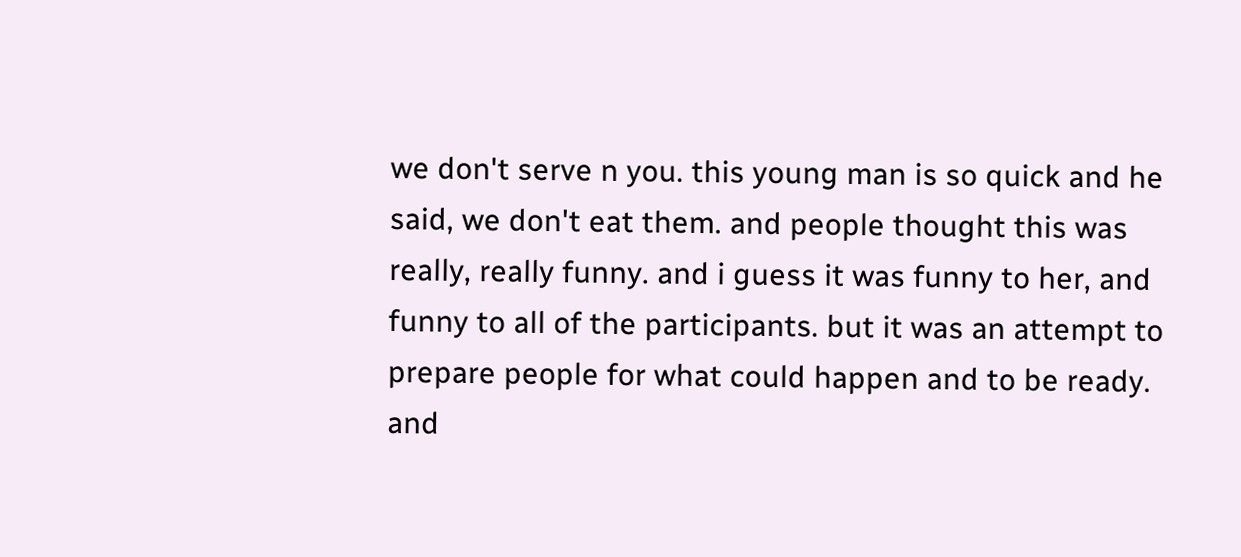we don't serve n you. this young man is so quick and he said, we don't eat them. and people thought this was really, really funny. and i guess it was funny to her, and funny to all of the participants. but it was an attempt to prepare people for what could happen and to be ready. and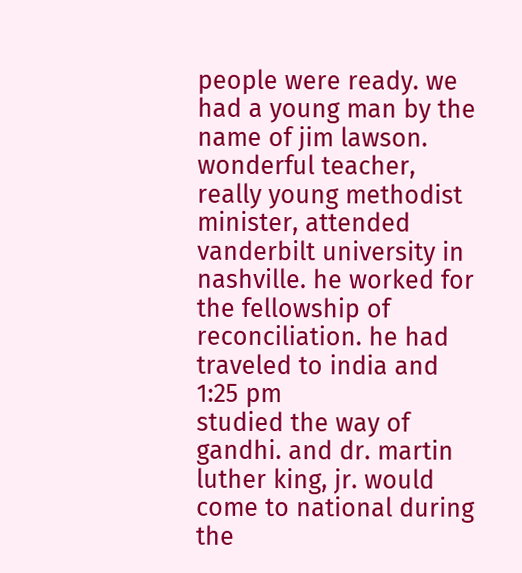people were ready. we had a young man by the name of jim lawson. wonderful teacher, really young methodist minister, attended vanderbilt university in nashville. he worked for the fellowship of reconciliation. he had traveled to india and
1:25 pm
studied the way of gandhi. and dr. martin luther king, jr. would come to national during the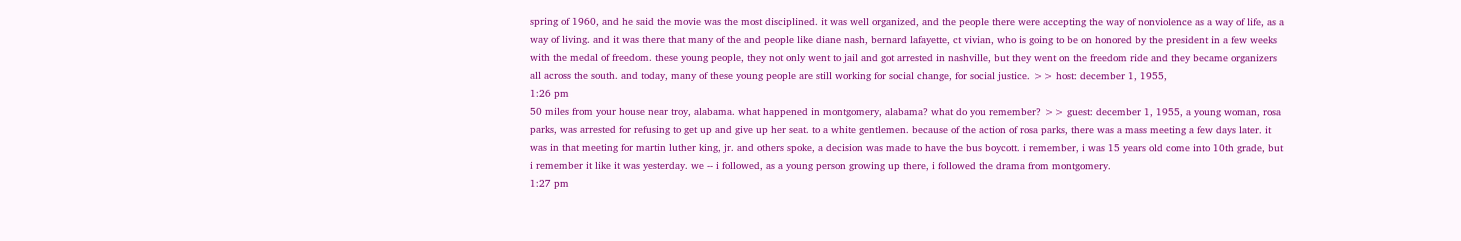spring of 1960, and he said the movie was the most disciplined. it was well organized, and the people there were accepting the way of nonviolence as a way of life, as a way of living. and it was there that many of the and people like diane nash, bernard lafayette, ct vivian, who is going to be on honored by the president in a few weeks with the medal of freedom. these young people, they not only went to jail and got arrested in nashville, but they went on the freedom ride and they became organizers all across the south. and today, many of these young people are still working for social change, for social justice. >> host: december 1, 1955,
1:26 pm
50 miles from your house near troy, alabama. what happened in montgomery, alabama? what do you remember? >> guest: december 1, 1955, a young woman, rosa parks, was arrested for refusing to get up and give up her seat. to a white gentlemen. because of the action of rosa parks, there was a mass meeting a few days later. it was in that meeting for martin luther king, jr. and others spoke, a decision was made to have the bus boycott. i remember, i was 15 years old come into 10th grade, but i remember it like it was yesterday. we -- i followed, as a young person growing up there, i followed the drama from montgomery.
1:27 pm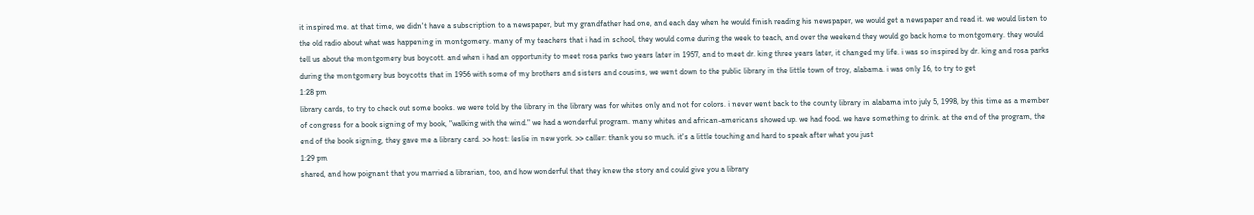it inspired me. at that time, we didn't have a subscription to a newspaper, but my grandfather had one, and each day when he would finish reading his newspaper, we would get a newspaper and read it. we would listen to the old radio about what was happening in montgomery. many of my teachers that i had in school, they would come during the week to teach, and over the weekend they would go back home to montgomery. they would tell us about the montgomery bus boycott. and when i had an opportunity to meet rosa parks two years later in 1957, and to meet dr. king three years later, it changed my life. i was so inspired by dr. king and rosa parks during the montgomery bus boycotts that in 1956 with some of my brothers and sisters and cousins, we went down to the public library in the little town of troy, alabama. i was only 16, to try to get
1:28 pm
library cards, to try to check out some books. we were told by the library in the library was for whites only and not for colors. i never went back to the county library in alabama into july 5, 1998, by this time as a member of congress for a book signing of my book, "walking with the wind." we had a wonderful program. many whites and african-americans showed up. we had food. we have something to drink. at the end of the program, the end of the book signing, they gave me a library card. >> host: leslie in new york. >> caller: thank you so much. it's a little touching and hard to speak after what you just
1:29 pm
shared, and how poignant that you married a librarian, too, and how wonderful that they knew the story and could give you a library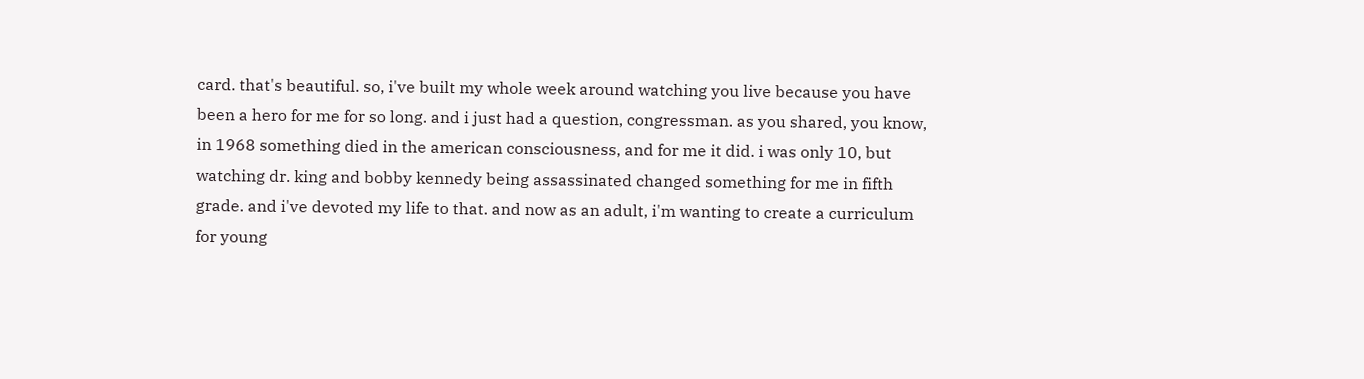card. that's beautiful. so, i've built my whole week around watching you live because you have been a hero for me for so long. and i just had a question, congressman. as you shared, you know, in 1968 something died in the american consciousness, and for me it did. i was only 10, but watching dr. king and bobby kennedy being assassinated changed something for me in fifth grade. and i've devoted my life to that. and now as an adult, i'm wanting to create a curriculum for young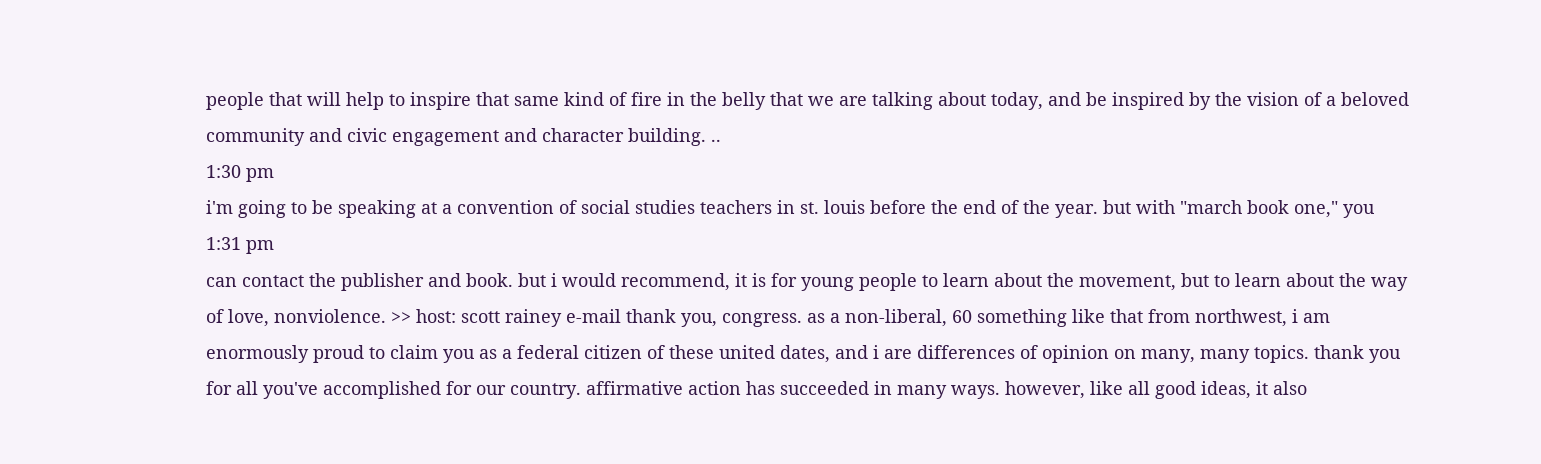people that will help to inspire that same kind of fire in the belly that we are talking about today, and be inspired by the vision of a beloved community and civic engagement and character building. ..
1:30 pm
i'm going to be speaking at a convention of social studies teachers in st. louis before the end of the year. but with "march book one," you
1:31 pm
can contact the publisher and book. but i would recommend, it is for young people to learn about the movement, but to learn about the way of love, nonviolence. >> host: scott rainey e-mail thank you, congress. as a non-liberal, 60 something like that from northwest, i am enormously proud to claim you as a federal citizen of these united dates, and i are differences of opinion on many, many topics. thank you for all you've accomplished for our country. affirmative action has succeeded in many ways. however, like all good ideas, it also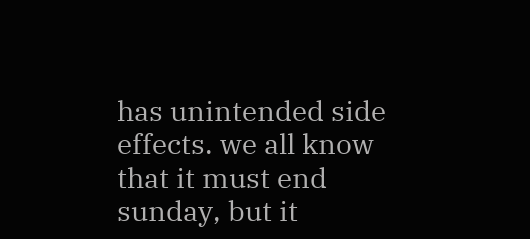has unintended side effects. we all know that it must end sunday, but it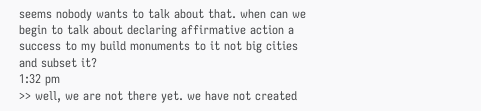seems nobody wants to talk about that. when can we begin to talk about declaring affirmative action a success to my build monuments to it not big cities and subset it?
1:32 pm
>> well, we are not there yet. we have not created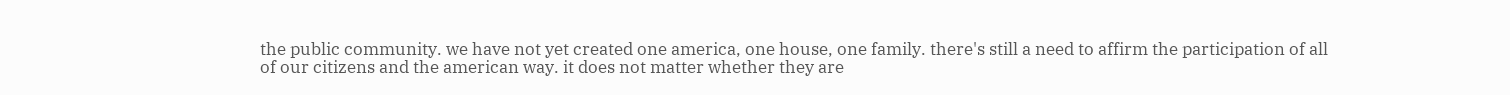the public community. we have not yet created one america, one house, one family. there's still a need to affirm the participation of all of our citizens and the american way. it does not matter whether they are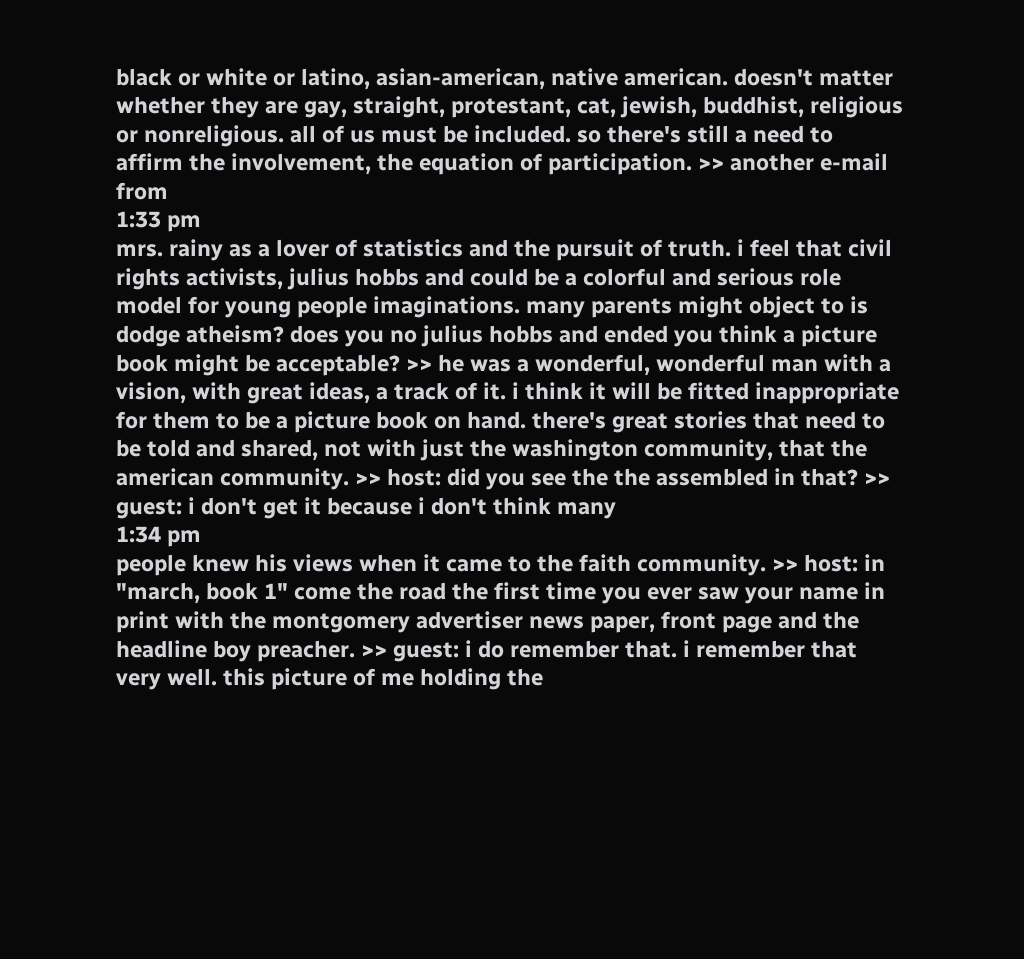black or white or latino, asian-american, native american. doesn't matter whether they are gay, straight, protestant, cat, jewish, buddhist, religious or nonreligious. all of us must be included. so there's still a need to affirm the involvement, the equation of participation. >> another e-mail from
1:33 pm
mrs. rainy as a lover of statistics and the pursuit of truth. i feel that civil rights activists, julius hobbs and could be a colorful and serious role model for young people imaginations. many parents might object to is dodge atheism? does you no julius hobbs and ended you think a picture book might be acceptable? >> he was a wonderful, wonderful man with a vision, with great ideas, a track of it. i think it will be fitted inappropriate for them to be a picture book on hand. there's great stories that need to be told and shared, not with just the washington community, that the american community. >> host: did you see the the assembled in that? >> guest: i don't get it because i don't think many
1:34 pm
people knew his views when it came to the faith community. >> host: in "march, book 1" come the road the first time you ever saw your name in print with the montgomery advertiser news paper, front page and the headline boy preacher. >> guest: i do remember that. i remember that very well. this picture of me holding the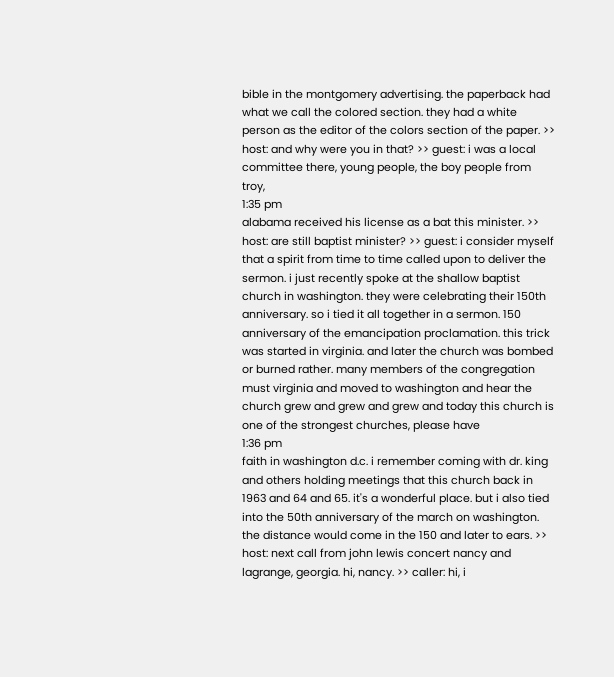bible in the montgomery advertising. the paperback had what we call the colored section. they had a white person as the editor of the colors section of the paper. >> host: and why were you in that? >> guest: i was a local committee there, young people, the boy people from troy,
1:35 pm
alabama received his license as a bat this minister. >> host: are still baptist minister? >> guest: i consider myself that a spirit from time to time called upon to deliver the sermon. i just recently spoke at the shallow baptist church in washington. they were celebrating their 150th anniversary. so i tied it all together in a sermon. 150 anniversary of the emancipation proclamation. this trick was started in virginia. and later the church was bombed or burned rather. many members of the congregation must virginia and moved to washington and hear the church grew and grew and grew and today this church is one of the strongest churches, please have
1:36 pm
faith in washington d.c. i remember coming with dr. king and others holding meetings that this church back in 1963 and 64 and 65. it's a wonderful place. but i also tied into the 50th anniversary of the march on washington. the distance would come in the 150 and later to ears. >> host: next call from john lewis concert nancy and lagrange, georgia. hi, nancy. >> caller: hi, i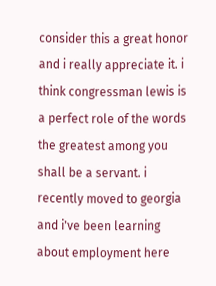consider this a great honor and i really appreciate it. i think congressman lewis is a perfect role of the words the greatest among you shall be a servant. i recently moved to georgia and i've been learning about employment here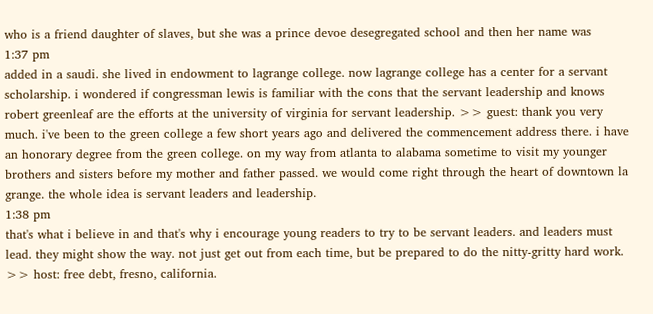who is a friend daughter of slaves, but she was a prince devoe desegregated school and then her name was
1:37 pm
added in a saudi. she lived in endowment to lagrange college. now lagrange college has a center for a servant scholarship. i wondered if congressman lewis is familiar with the cons that the servant leadership and knows robert greenleaf are the efforts at the university of virginia for servant leadership. >> guest: thank you very much. i've been to the green college a few short years ago and delivered the commencement address there. i have an honorary degree from the green college. on my way from atlanta to alabama sometime to visit my younger brothers and sisters before my mother and father passed. we would come right through the heart of downtown la grange. the whole idea is servant leaders and leadership.
1:38 pm
that's what i believe in and that's why i encourage young readers to try to be servant leaders. and leaders must lead. they might show the way. not just get out from each time, but be prepared to do the nitty-gritty hard work. >> host: free debt, fresno, california.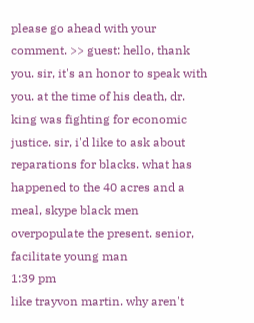please go ahead with your comment. >> guest: hello, thank you. sir, it's an honor to speak with you. at the time of his death, dr. king was fighting for economic justice. sir, i'd like to ask about reparations for blacks. what has happened to the 40 acres and a meal, skype black men overpopulate the present. senior, facilitate young man
1:39 pm
like trayvon martin. why aren't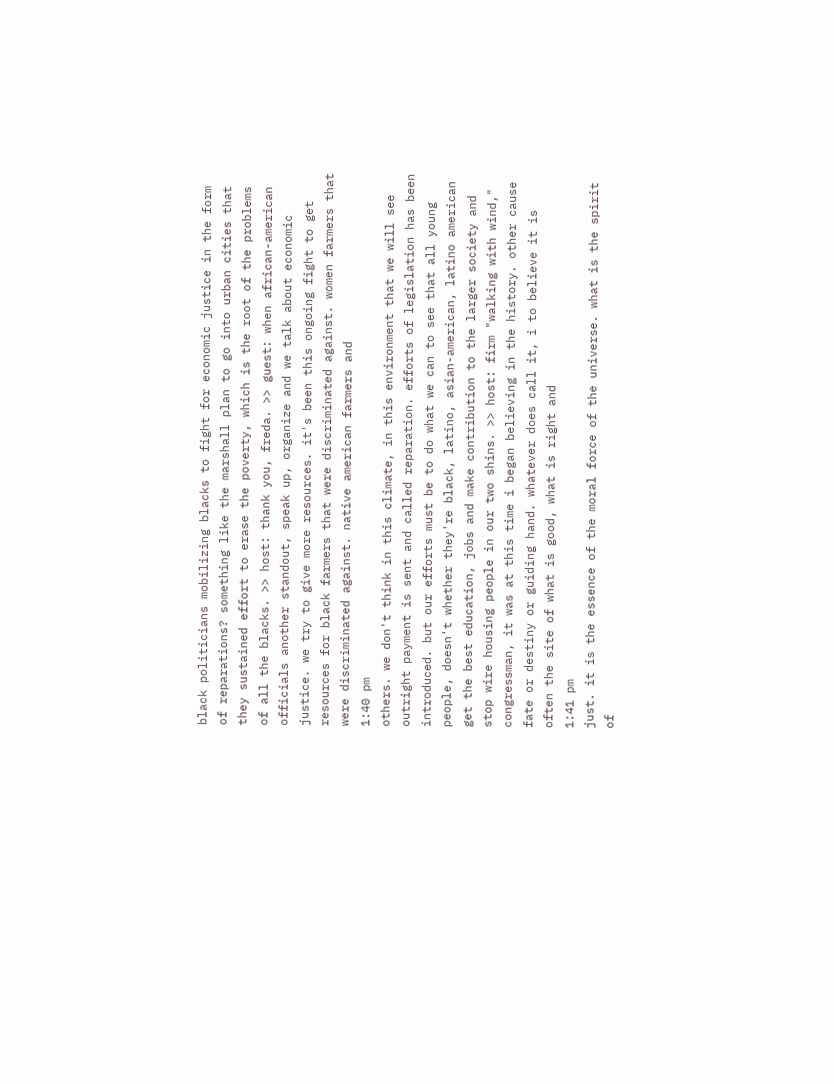black politicians mobilizing blacks to fight for economic justice in the form of reparations? something like the marshall plan to go into urban cities that they sustained effort to erase the poverty, which is the root of the problems of all the blacks. >> host: thank you, freda. >> guest: when african-american officials another standout, speak up, organize and we talk about economic justice. we try to give more resources. it's been this ongoing fight to get resources for black farmers that were discriminated against. women farmers that were discriminated against. native american farmers and
1:40 pm
others. we don't think in this climate, in this environment that we will see outright payment is sent and called reparation. efforts of legislation has been introduced. but our efforts must be to do what we can to see that all young people, doesn't whether they're black, latino, asian-american, latino american get the best education, jobs and make contribution to the larger society and stop wire housing people in our two shins. >> host: firm "walking with wind," congressman, it was at this time i began believing in the history. other cause fate or destiny or guiding hand. whatever does call it, i to believe it is often the site of what is good, what is right and
1:41 pm
just. it is the essence of the moral force of the universe. what is the spirit of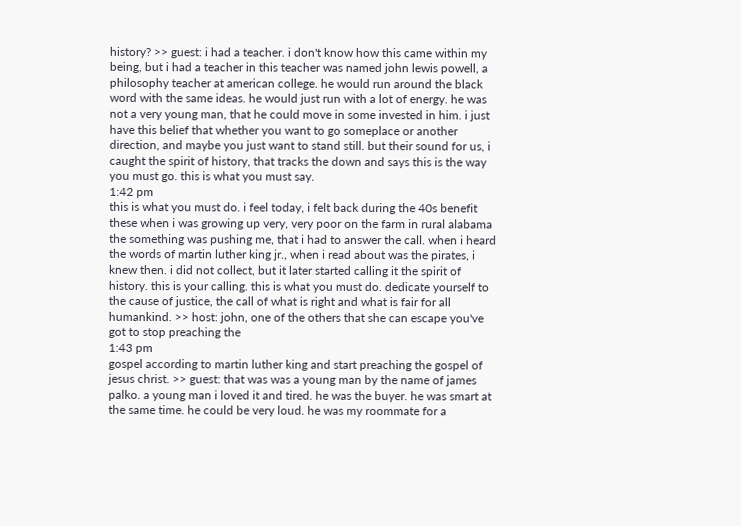history? >> guest: i had a teacher. i don't know how this came within my being, but i had a teacher in this teacher was named john lewis powell, a philosophy teacher at american college. he would run around the black word with the same ideas. he would just run with a lot of energy. he was not a very young man, that he could move in some invested in him. i just have this belief that whether you want to go someplace or another direction, and maybe you just want to stand still. but their sound for us, i caught the spirit of history, that tracks the down and says this is the way you must go. this is what you must say.
1:42 pm
this is what you must do. i feel today, i felt back during the 40s benefit these when i was growing up very, very poor on the farm in rural alabama the something was pushing me, that i had to answer the call. when i heard the words of martin luther king jr., when i read about was the pirates, i knew then. i did not collect, but it later started calling it the spirit of history. this is your calling. this is what you must do. dedicate yourself to the cause of justice, the call of what is right and what is fair for all humankind. >> host: john, one of the others that she can escape you've got to stop preaching the
1:43 pm
gospel according to martin luther king and start preaching the gospel of jesus christ. >> guest: that was was a young man by the name of james palko. a young man i loved it and tired. he was the buyer. he was smart at the same time. he could be very loud. he was my roommate for a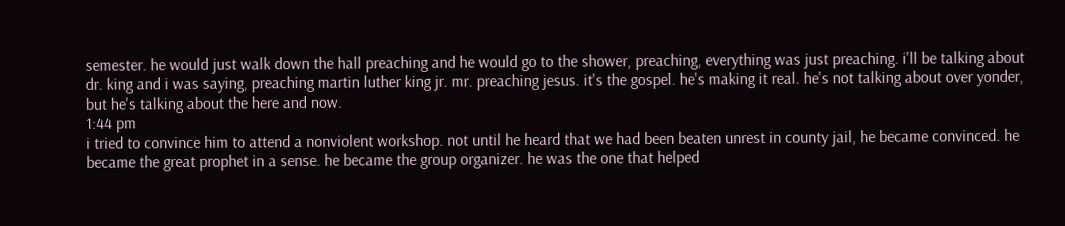semester. he would just walk down the hall preaching and he would go to the shower, preaching, everything was just preaching. i'll be talking about dr. king and i was saying, preaching martin luther king jr. mr. preaching jesus. it's the gospel. he's making it real. he's not talking about over yonder, but he's talking about the here and now.
1:44 pm
i tried to convince him to attend a nonviolent workshop. not until he heard that we had been beaten unrest in county jail, he became convinced. he became the great prophet in a sense. he became the group organizer. he was the one that helped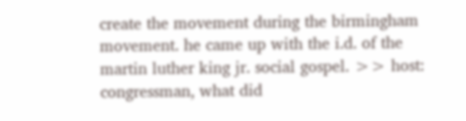create the movement during the birmingham movement. he came up with the i.d. of the martin luther king jr. social gospel. >> host: congressman, what did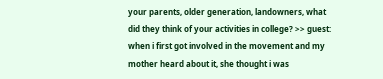your parents, older generation, landowners, what did they think of your activities in college? >> guest: when i first got involved in the movement and my mother heard about it, she thought i was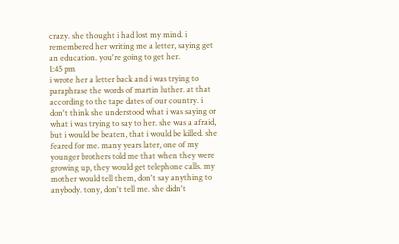crazy. she thought i had lost my mind. i remembered her writing me a letter, saying get an education. you're going to get her.
1:45 pm
i wrote her a letter back and i was trying to paraphrase the words of martin luther. at that according to the tape dates of our country. i don't think she understood what i was saying or what i was trying to say to her. she was a afraid, but i would be beaten, that i would be killed. she feared for me. many years later, one of my younger brothers told me that when they were growing up, they would get telephone calls. my mother would tell them, don't say anything to anybody. tony, don't tell me. she didn't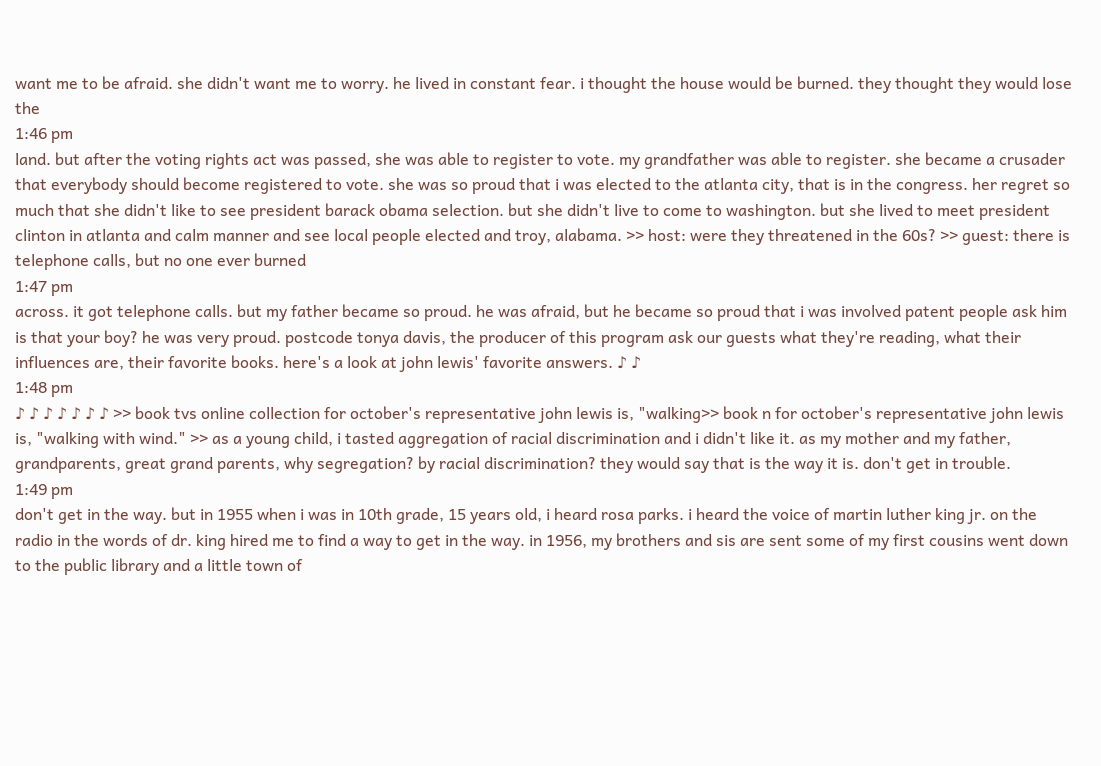want me to be afraid. she didn't want me to worry. he lived in constant fear. i thought the house would be burned. they thought they would lose the
1:46 pm
land. but after the voting rights act was passed, she was able to register to vote. my grandfather was able to register. she became a crusader that everybody should become registered to vote. she was so proud that i was elected to the atlanta city, that is in the congress. her regret so much that she didn't like to see president barack obama selection. but she didn't live to come to washington. but she lived to meet president clinton in atlanta and calm manner and see local people elected and troy, alabama. >> host: were they threatened in the 60s? >> guest: there is telephone calls, but no one ever burned
1:47 pm
across. it got telephone calls. but my father became so proud. he was afraid, but he became so proud that i was involved patent people ask him is that your boy? he was very proud. postcode tonya davis, the producer of this program ask our guests what they're reading, what their influences are, their favorite books. here's a look at john lewis' favorite answers. ♪ ♪
1:48 pm
♪ ♪ ♪ ♪ ♪ ♪ ♪ >> book tvs online collection for october's representative john lewis is, "walking>> book n for october's representative john lewis is, "walking with wind." >> as a young child, i tasted aggregation of racial discrimination and i didn't like it. as my mother and my father, grandparents, great grand parents, why segregation? by racial discrimination? they would say that is the way it is. don't get in trouble.
1:49 pm
don't get in the way. but in 1955 when i was in 10th grade, 15 years old, i heard rosa parks. i heard the voice of martin luther king jr. on the radio in the words of dr. king hired me to find a way to get in the way. in 1956, my brothers and sis are sent some of my first cousins went down to the public library and a little town of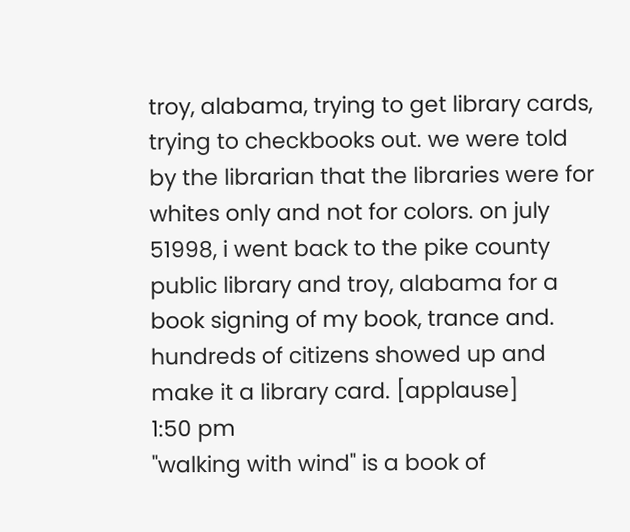troy, alabama, trying to get library cards, trying to checkbooks out. we were told by the librarian that the libraries were for whites only and not for colors. on july 51998, i went back to the pike county public library and troy, alabama for a book signing of my book, trance and. hundreds of citizens showed up and make it a library card. [applause]
1:50 pm
"walking with wind" is a book of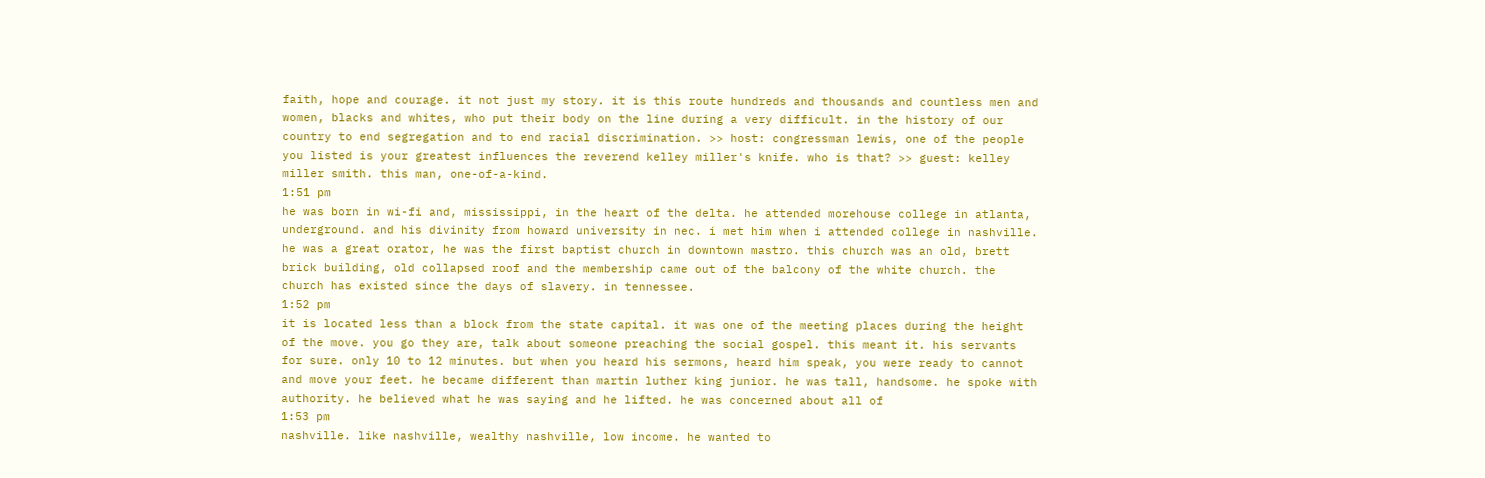faith, hope and courage. it not just my story. it is this route hundreds and thousands and countless men and women, blacks and whites, who put their body on the line during a very difficult. in the history of our country to end segregation and to end racial discrimination. >> host: congressman lewis, one of the people you listed is your greatest influences the reverend kelley miller's knife. who is that? >> guest: kelley miller smith. this man, one-of-a-kind.
1:51 pm
he was born in wi-fi and, mississippi, in the heart of the delta. he attended morehouse college in atlanta, underground. and his divinity from howard university in nec. i met him when i attended college in nashville. he was a great orator, he was the first baptist church in downtown mastro. this church was an old, brett brick building, old collapsed roof and the membership came out of the balcony of the white church. the church has existed since the days of slavery. in tennessee.
1:52 pm
it is located less than a block from the state capital. it was one of the meeting places during the height of the move. you go they are, talk about someone preaching the social gospel. this meant it. his servants for sure. only 10 to 12 minutes. but when you heard his sermons, heard him speak, you were ready to cannot and move your feet. he became different than martin luther king junior. he was tall, handsome. he spoke with authority. he believed what he was saying and he lifted. he was concerned about all of
1:53 pm
nashville. like nashville, wealthy nashville, low income. he wanted to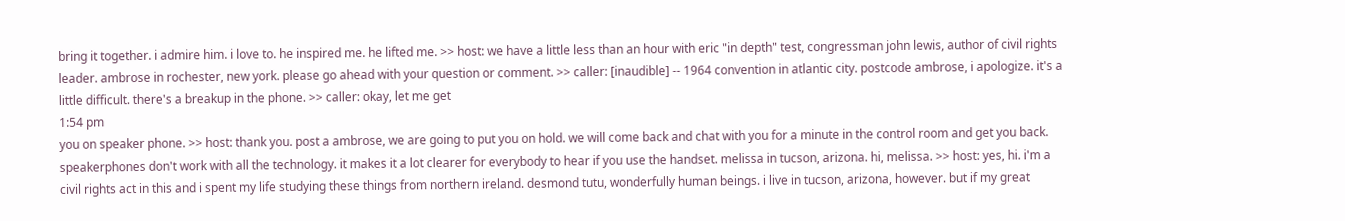bring it together. i admire him. i love to. he inspired me. he lifted me. >> host: we have a little less than an hour with eric "in depth" test, congressman john lewis, author of civil rights leader. ambrose in rochester, new york. please go ahead with your question or comment. >> caller: [inaudible] -- 1964 convention in atlantic city. postcode ambrose, i apologize. it's a little difficult. there's a breakup in the phone. >> caller: okay, let me get
1:54 pm
you on speaker phone. >> host: thank you. post a ambrose, we are going to put you on hold. we will come back and chat with you for a minute in the control room and get you back. speakerphones don't work with all the technology. it makes it a lot clearer for everybody to hear if you use the handset. melissa in tucson, arizona. hi, melissa. >> host: yes, hi. i'm a civil rights act in this and i spent my life studying these things from northern ireland. desmond tutu, wonderfully human beings. i live in tucson, arizona, however. but if my great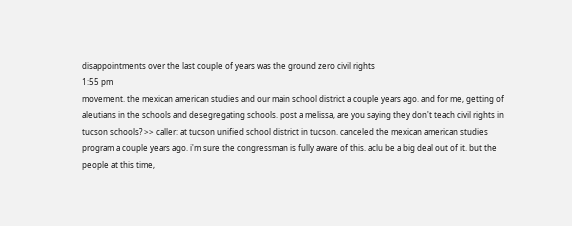disappointments over the last couple of years was the ground zero civil rights
1:55 pm
movement. the mexican american studies and our main school district a couple years ago. and for me, getting of aleutians in the schools and desegregating schools. post a melissa, are you saying they don't teach civil rights in tucson schools? >> caller: at tucson unified school district in tucson. canceled the mexican american studies program a couple years ago. i'm sure the congressman is fully aware of this. aclu be a big deal out of it. but the people at this time,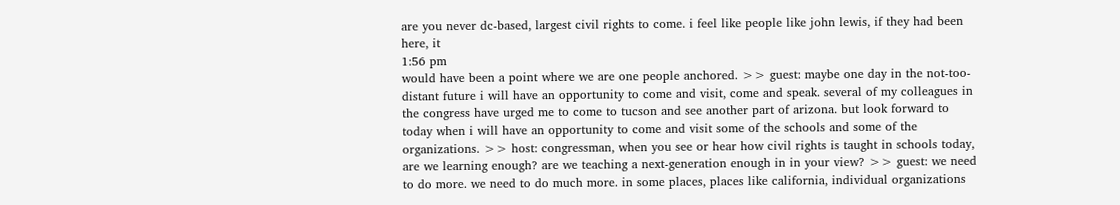are you never dc-based, largest civil rights to come. i feel like people like john lewis, if they had been here, it
1:56 pm
would have been a point where we are one people anchored. >> guest: maybe one day in the not-too-distant future i will have an opportunity to come and visit, come and speak. several of my colleagues in the congress have urged me to come to tucson and see another part of arizona. but look forward to today when i will have an opportunity to come and visit some of the schools and some of the organizations. >> host: congressman, when you see or hear how civil rights is taught in schools today, are we learning enough? are we teaching a next-generation enough in in your view? >> guest: we need to do more. we need to do much more. in some places, places like california, individual organizations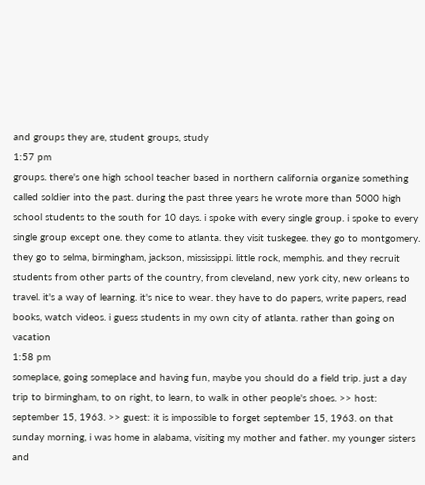and groups they are, student groups, study
1:57 pm
groups. there's one high school teacher based in northern california organize something called soldier into the past. during the past three years he wrote more than 5000 high school students to the south for 10 days. i spoke with every single group. i spoke to every single group except one. they come to atlanta. they visit tuskegee. they go to montgomery. they go to selma, birmingham, jackson, mississippi. little rock, memphis. and they recruit students from other parts of the country, from cleveland, new york city, new orleans to travel. it's a way of learning. it's nice to wear. they have to do papers, write papers, read books, watch videos. i guess students in my own city of atlanta. rather than going on vacation
1:58 pm
someplace, going someplace and having fun, maybe you should do a field trip. just a day trip to birmingham, to on right, to learn, to walk in other people's shoes. >> host: september 15, 1963. >> guest: it is impossible to forget september 15, 1963. on that sunday morning, i was home in alabama, visiting my mother and father. my younger sisters and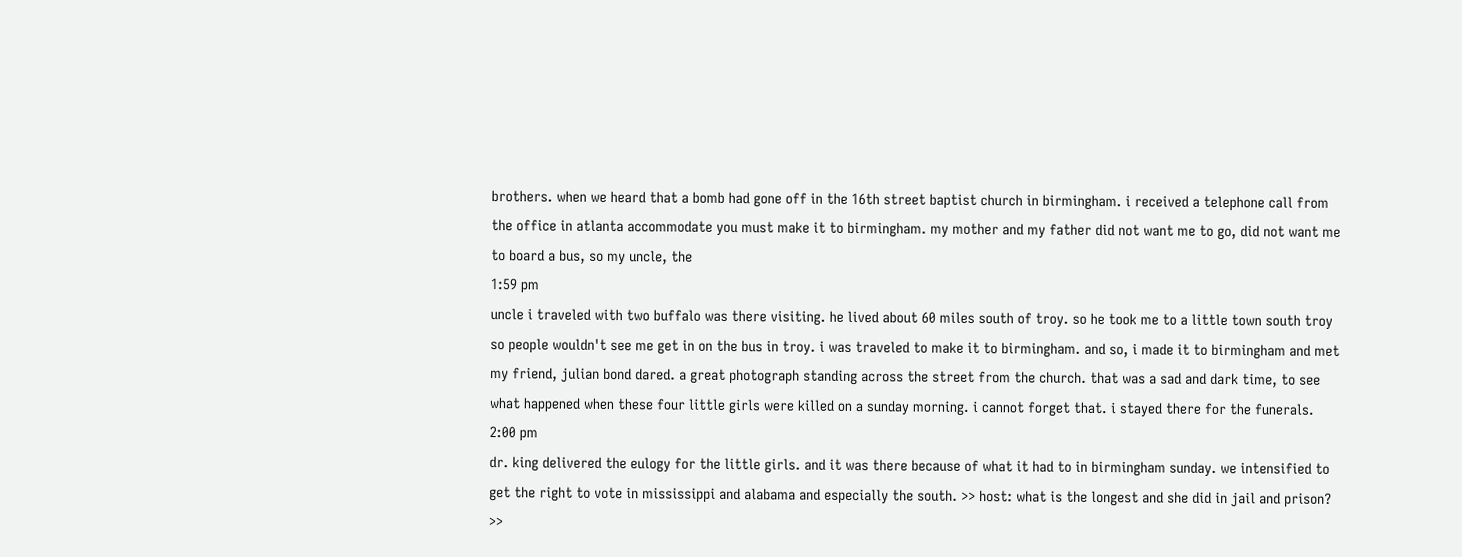brothers. when we heard that a bomb had gone off in the 16th street baptist church in birmingham. i received a telephone call from the office in atlanta accommodate you must make it to birmingham. my mother and my father did not want me to go, did not want me to board a bus, so my uncle, the
1:59 pm
uncle i traveled with two buffalo was there visiting. he lived about 60 miles south of troy. so he took me to a little town south troy so people wouldn't see me get in on the bus in troy. i was traveled to make it to birmingham. and so, i made it to birmingham and met my friend, julian bond dared. a great photograph standing across the street from the church. that was a sad and dark time, to see what happened when these four little girls were killed on a sunday morning. i cannot forget that. i stayed there for the funerals.
2:00 pm
dr. king delivered the eulogy for the little girls. and it was there because of what it had to in birmingham sunday. we intensified to get the right to vote in mississippi and alabama and especially the south. >> host: what is the longest and she did in jail and prison? >>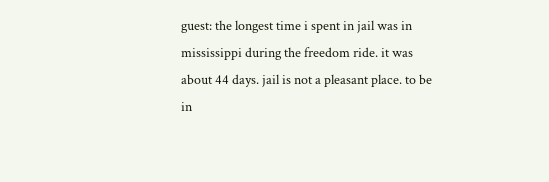guest: the longest time i spent in jail was in mississippi during the freedom ride. it was about 44 days. jail is not a pleasant place. to be in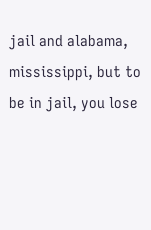jail and alabama, mississippi, but to be in jail, you lose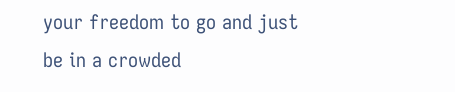your freedom to go and just be in a crowded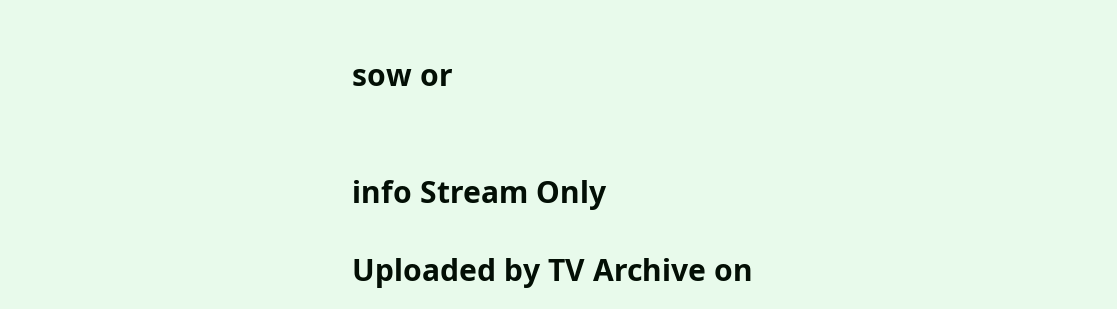sow or


info Stream Only

Uploaded by TV Archive on